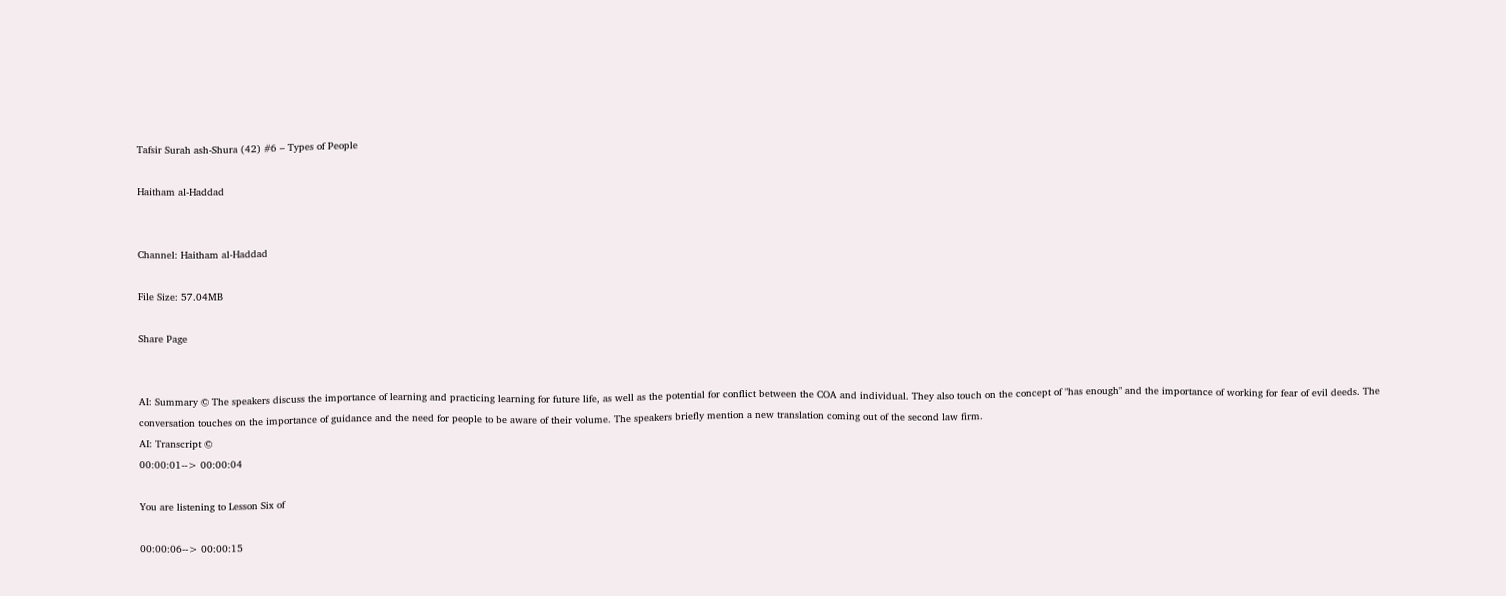Tafsir Surah ash-Shura (42) #6 – Types of People

Haitham al-Haddad


Channel: Haitham al-Haddad

File Size: 57.04MB

Share Page


AI: Summary © The speakers discuss the importance of learning and practicing learning for future life, as well as the potential for conflict between the COA and individual. They also touch on the concept of "has enough" and the importance of working for fear of evil deeds. The conversation touches on the importance of guidance and the need for people to be aware of their volume. The speakers briefly mention a new translation coming out of the second law firm.
AI: Transcript ©
00:00:01--> 00:00:04

You are listening to Lesson Six of

00:00:06--> 00:00:15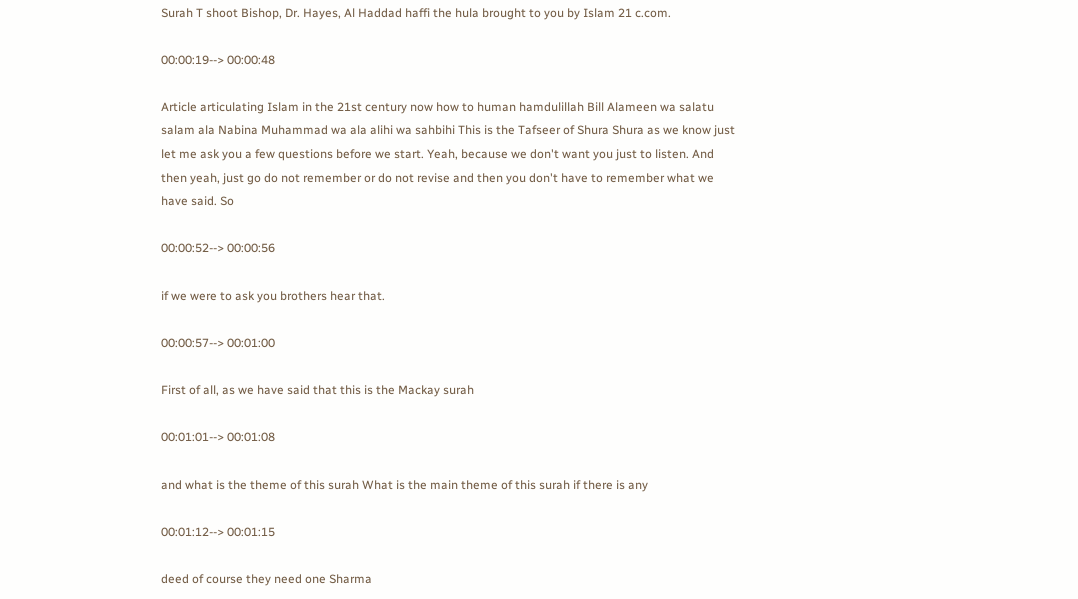Surah T shoot Bishop, Dr. Hayes, Al Haddad haffi the hula brought to you by Islam 21 c.com.

00:00:19--> 00:00:48

Article articulating Islam in the 21st century now how to human hamdulillah Bill Alameen wa salatu salam ala Nabina Muhammad wa ala alihi wa sahbihi This is the Tafseer of Shura Shura as we know just let me ask you a few questions before we start. Yeah, because we don't want you just to listen. And then yeah, just go do not remember or do not revise and then you don't have to remember what we have said. So

00:00:52--> 00:00:56

if we were to ask you brothers hear that.

00:00:57--> 00:01:00

First of all, as we have said that this is the Mackay surah

00:01:01--> 00:01:08

and what is the theme of this surah What is the main theme of this surah if there is any

00:01:12--> 00:01:15

deed of course they need one Sharma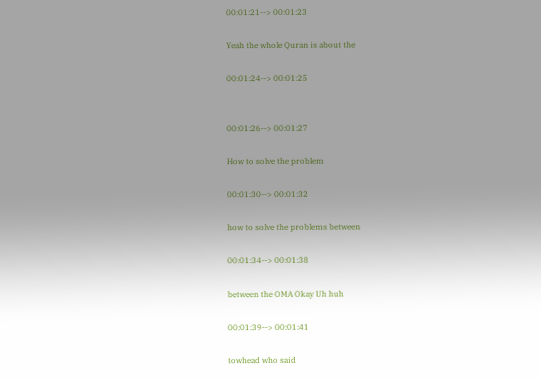00:01:21--> 00:01:23

Yeah the whole Quran is about the

00:01:24--> 00:01:25


00:01:26--> 00:01:27

How to solve the problem

00:01:30--> 00:01:32

how to solve the problems between

00:01:34--> 00:01:38

between the OMA Okay Uh huh

00:01:39--> 00:01:41

towhead who said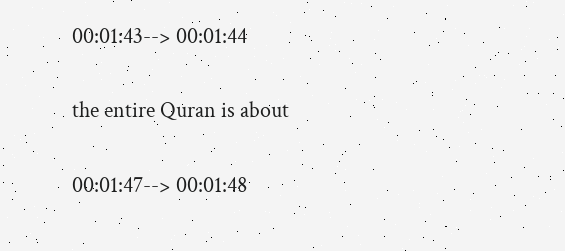00:01:43--> 00:01:44

the entire Quran is about

00:01:47--> 00:01:48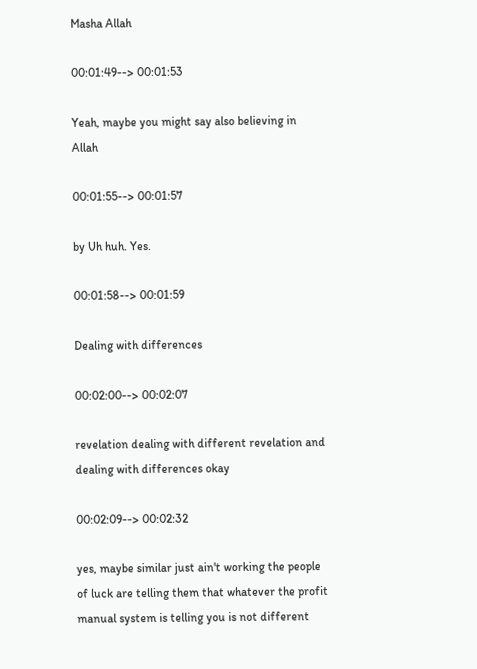Masha Allah

00:01:49--> 00:01:53

Yeah, maybe you might say also believing in Allah

00:01:55--> 00:01:57

by Uh huh. Yes.

00:01:58--> 00:01:59

Dealing with differences

00:02:00--> 00:02:07

revelation dealing with different revelation and dealing with differences okay

00:02:09--> 00:02:32

yes, maybe similar just ain't working the people of luck are telling them that whatever the profit manual system is telling you is not different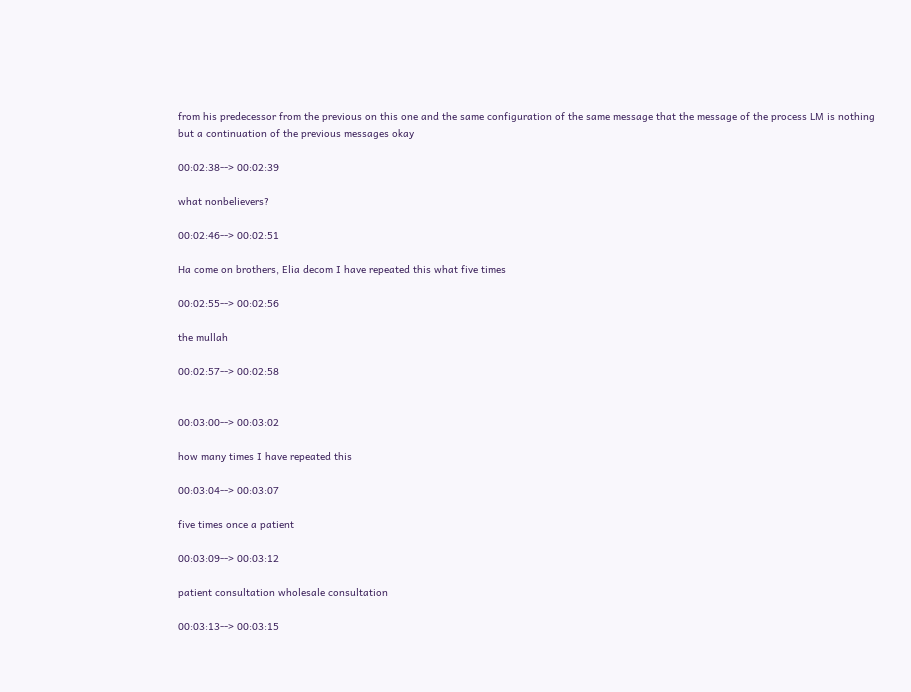from his predecessor from the previous on this one and the same configuration of the same message that the message of the process LM is nothing but a continuation of the previous messages okay

00:02:38--> 00:02:39

what nonbelievers?

00:02:46--> 00:02:51

Ha come on brothers, Elia decom I have repeated this what five times

00:02:55--> 00:02:56

the mullah

00:02:57--> 00:02:58


00:03:00--> 00:03:02

how many times I have repeated this

00:03:04--> 00:03:07

five times once a patient

00:03:09--> 00:03:12

patient consultation wholesale consultation

00:03:13--> 00:03:15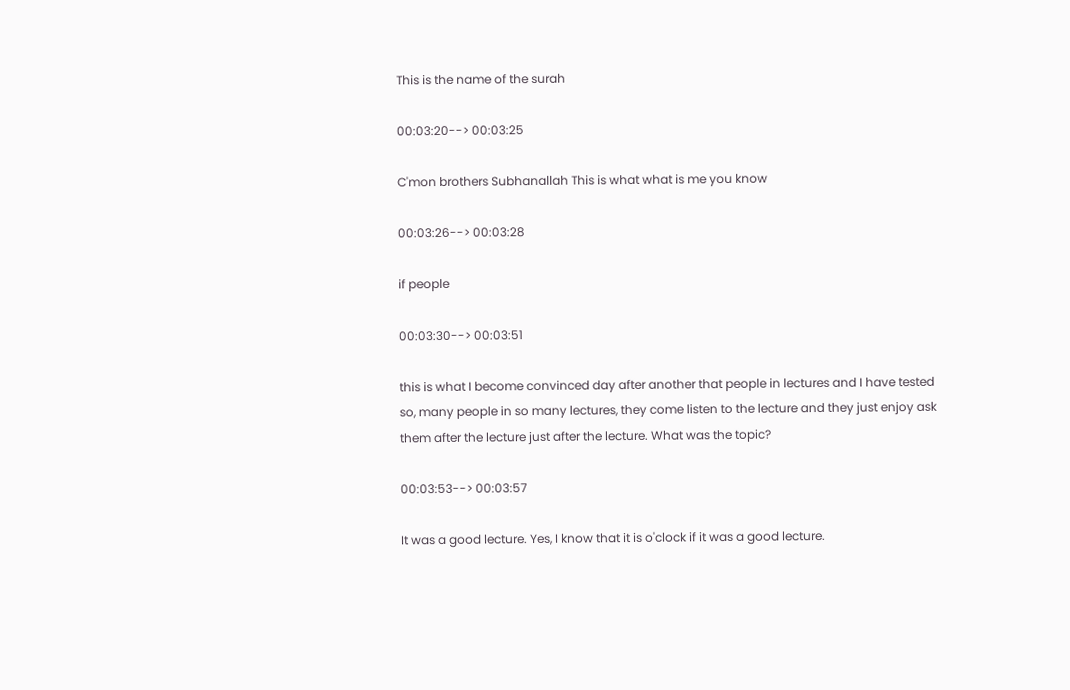This is the name of the surah

00:03:20--> 00:03:25

C'mon brothers Subhanallah This is what what is me you know

00:03:26--> 00:03:28

if people

00:03:30--> 00:03:51

this is what I become convinced day after another that people in lectures and I have tested so, many people in so many lectures, they come listen to the lecture and they just enjoy ask them after the lecture just after the lecture. What was the topic?

00:03:53--> 00:03:57

It was a good lecture. Yes, I know that it is o'clock if it was a good lecture.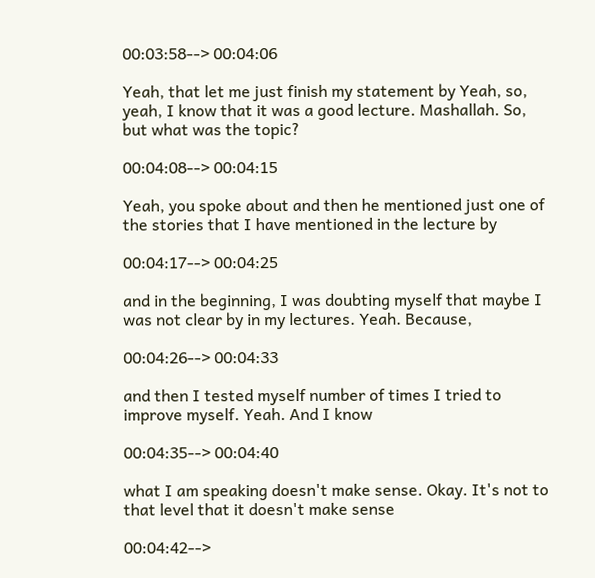00:03:58--> 00:04:06

Yeah, that let me just finish my statement by Yeah, so, yeah, I know that it was a good lecture. Mashallah. So, but what was the topic?

00:04:08--> 00:04:15

Yeah, you spoke about and then he mentioned just one of the stories that I have mentioned in the lecture by

00:04:17--> 00:04:25

and in the beginning, I was doubting myself that maybe I was not clear by in my lectures. Yeah. Because,

00:04:26--> 00:04:33

and then I tested myself number of times I tried to improve myself. Yeah. And I know

00:04:35--> 00:04:40

what I am speaking doesn't make sense. Okay. It's not to that level that it doesn't make sense

00:04:42-->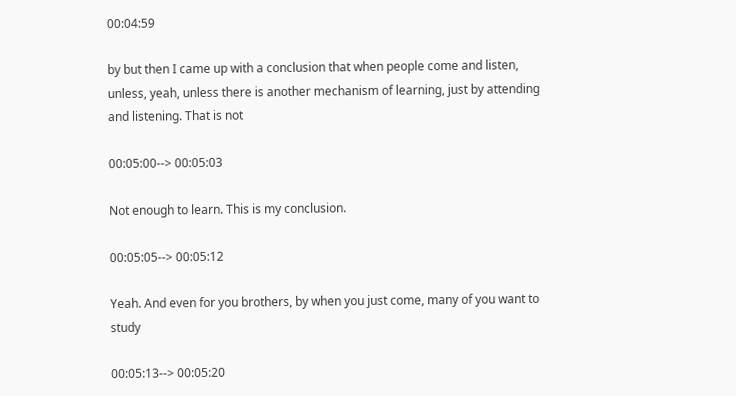00:04:59

by but then I came up with a conclusion that when people come and listen, unless, yeah, unless there is another mechanism of learning, just by attending and listening. That is not

00:05:00--> 00:05:03

Not enough to learn. This is my conclusion.

00:05:05--> 00:05:12

Yeah. And even for you brothers, by when you just come, many of you want to study

00:05:13--> 00:05:20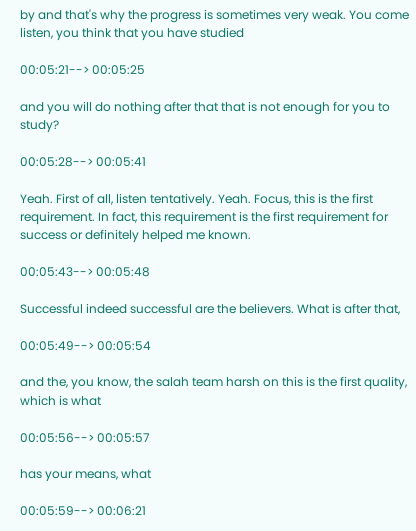by and that's why the progress is sometimes very weak. You come listen, you think that you have studied

00:05:21--> 00:05:25

and you will do nothing after that that is not enough for you to study?

00:05:28--> 00:05:41

Yeah. First of all, listen tentatively. Yeah. Focus, this is the first requirement. In fact, this requirement is the first requirement for success or definitely helped me known.

00:05:43--> 00:05:48

Successful indeed successful are the believers. What is after that,

00:05:49--> 00:05:54

and the, you know, the salah team harsh on this is the first quality, which is what

00:05:56--> 00:05:57

has your means, what

00:05:59--> 00:06:21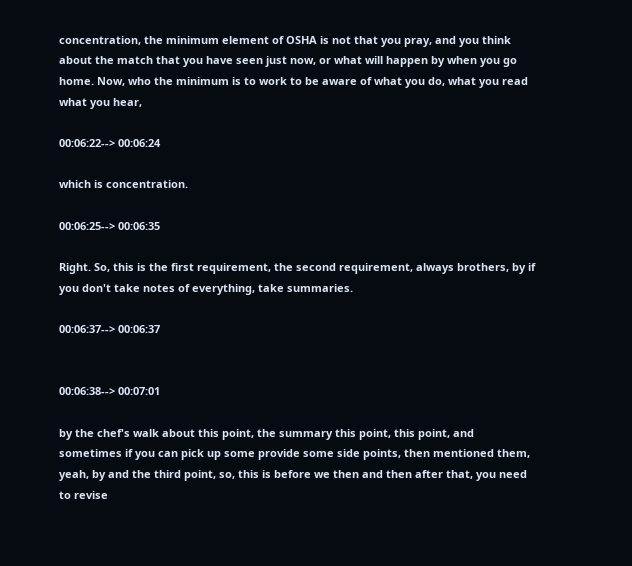concentration, the minimum element of OSHA is not that you pray, and you think about the match that you have seen just now, or what will happen by when you go home. Now, who the minimum is to work to be aware of what you do, what you read what you hear,

00:06:22--> 00:06:24

which is concentration.

00:06:25--> 00:06:35

Right. So, this is the first requirement, the second requirement, always brothers, by if you don't take notes of everything, take summaries.

00:06:37--> 00:06:37


00:06:38--> 00:07:01

by the chef's walk about this point, the summary this point, this point, and sometimes if you can pick up some provide some side points, then mentioned them, yeah, by and the third point, so, this is before we then and then after that, you need to revise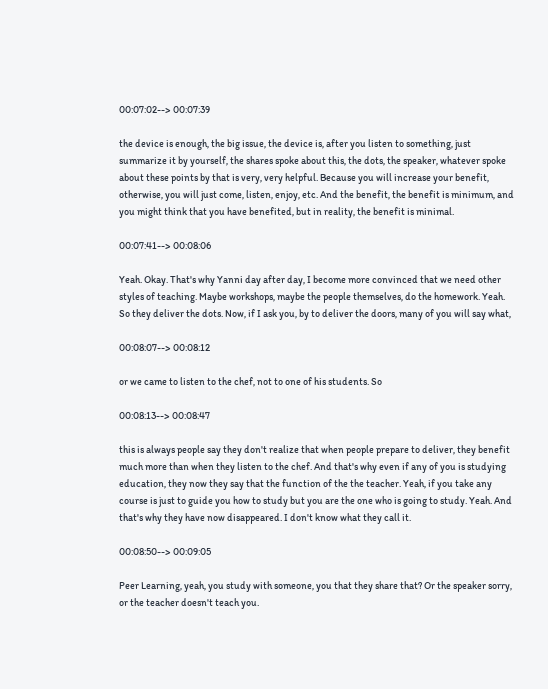00:07:02--> 00:07:39

the device is enough, the big issue, the device is, after you listen to something, just summarize it by yourself, the shares spoke about this, the dots, the speaker, whatever spoke about these points by that is very, very helpful. Because you will increase your benefit, otherwise, you will just come, listen, enjoy, etc. And the benefit, the benefit is minimum, and you might think that you have benefited, but in reality, the benefit is minimal.

00:07:41--> 00:08:06

Yeah. Okay. That's why Yanni day after day, I become more convinced that we need other styles of teaching. Maybe workshops, maybe the people themselves, do the homework. Yeah. So they deliver the dots. Now, if I ask you, by to deliver the doors, many of you will say what,

00:08:07--> 00:08:12

or we came to listen to the chef, not to one of his students. So

00:08:13--> 00:08:47

this is always people say they don't realize that when people prepare to deliver, they benefit much more than when they listen to the chef. And that's why even if any of you is studying education, they now they say that the function of the the teacher. Yeah, if you take any course is just to guide you how to study but you are the one who is going to study. Yeah. And that's why they have now disappeared. I don't know what they call it.

00:08:50--> 00:09:05

Peer Learning, yeah, you study with someone, you that they share that? Or the speaker sorry, or the teacher doesn't teach you.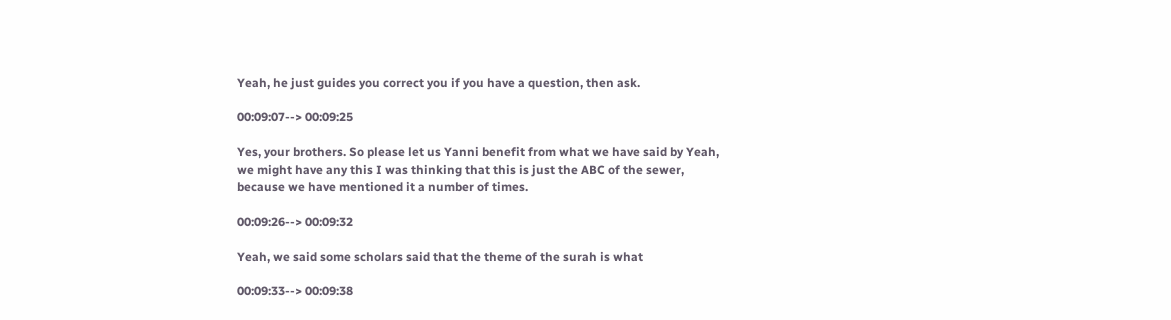Yeah, he just guides you correct you if you have a question, then ask.

00:09:07--> 00:09:25

Yes, your brothers. So please let us Yanni benefit from what we have said by Yeah, we might have any this I was thinking that this is just the ABC of the sewer, because we have mentioned it a number of times.

00:09:26--> 00:09:32

Yeah, we said some scholars said that the theme of the surah is what

00:09:33--> 00:09:38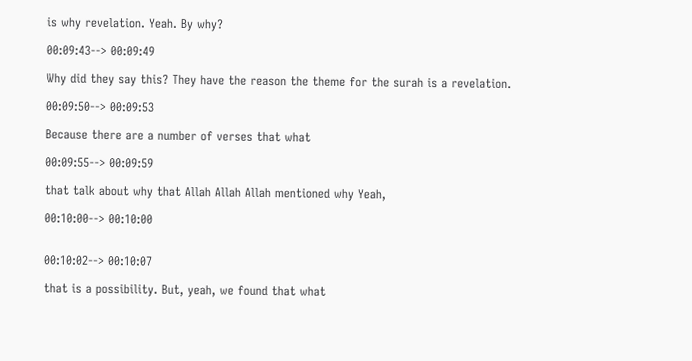is why revelation. Yeah. By why?

00:09:43--> 00:09:49

Why did they say this? They have the reason the theme for the surah is a revelation.

00:09:50--> 00:09:53

Because there are a number of verses that what

00:09:55--> 00:09:59

that talk about why that Allah Allah Allah mentioned why Yeah,

00:10:00--> 00:10:00


00:10:02--> 00:10:07

that is a possibility. But, yeah, we found that what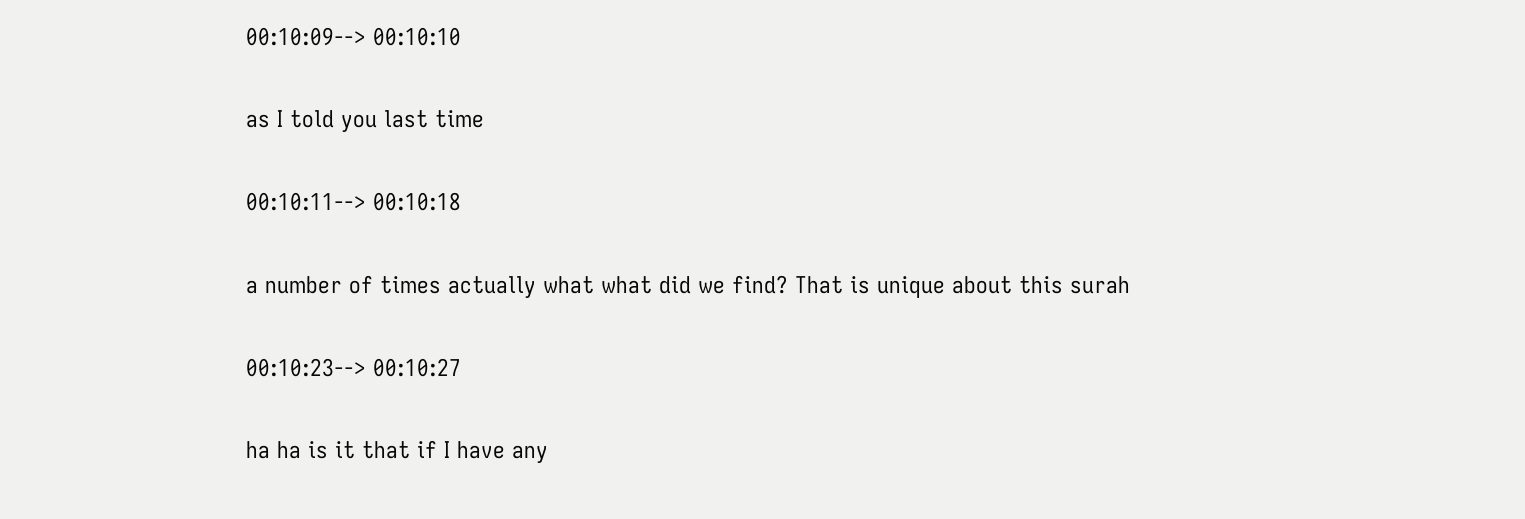00:10:09--> 00:10:10

as I told you last time

00:10:11--> 00:10:18

a number of times actually what what did we find? That is unique about this surah

00:10:23--> 00:10:27

ha ha is it that if I have any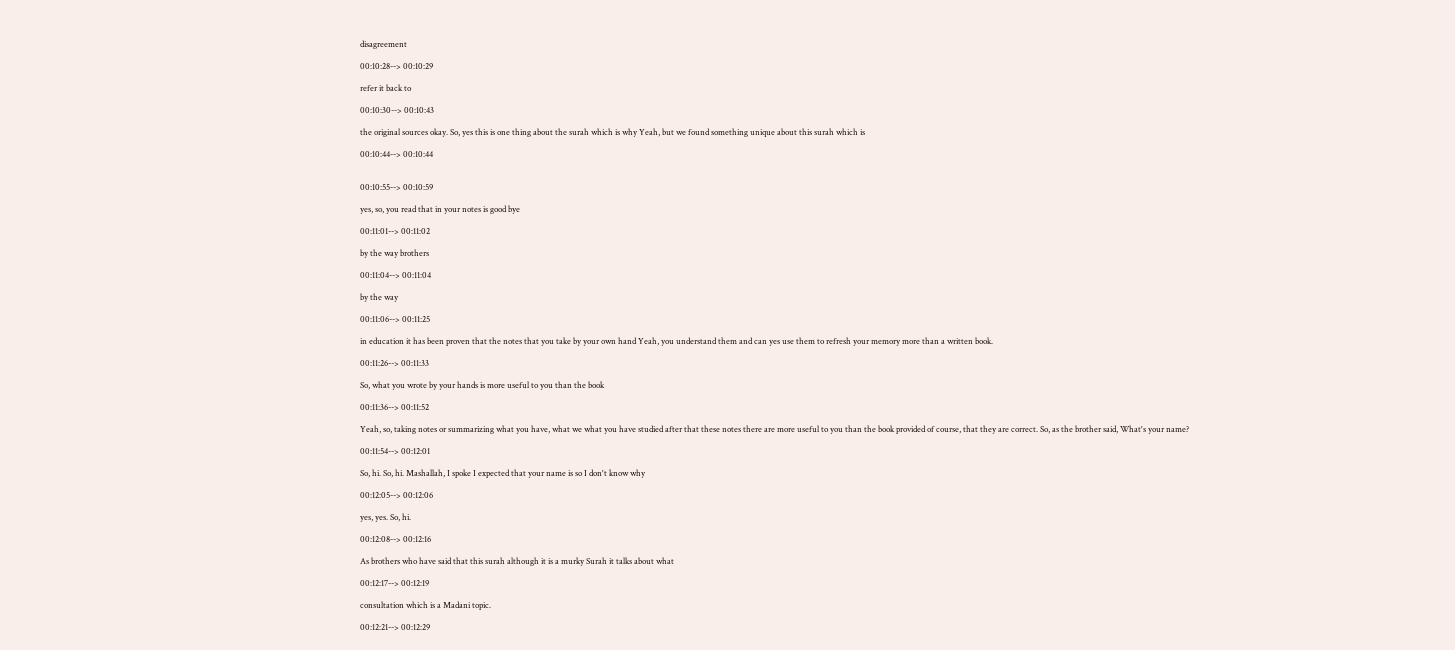disagreement

00:10:28--> 00:10:29

refer it back to

00:10:30--> 00:10:43

the original sources okay. So, yes this is one thing about the surah which is why Yeah, but we found something unique about this surah which is

00:10:44--> 00:10:44


00:10:55--> 00:10:59

yes, so, you read that in your notes is good bye

00:11:01--> 00:11:02

by the way brothers

00:11:04--> 00:11:04

by the way

00:11:06--> 00:11:25

in education it has been proven that the notes that you take by your own hand Yeah, you understand them and can yes use them to refresh your memory more than a written book.

00:11:26--> 00:11:33

So, what you wrote by your hands is more useful to you than the book

00:11:36--> 00:11:52

Yeah, so, taking notes or summarizing what you have, what we what you have studied after that these notes there are more useful to you than the book provided of course, that they are correct. So, as the brother said, What's your name?

00:11:54--> 00:12:01

So, hi. So, hi. Mashallah, I spoke I expected that your name is so I don't know why

00:12:05--> 00:12:06

yes, yes. So, hi.

00:12:08--> 00:12:16

As brothers who have said that this surah although it is a murky Surah it talks about what

00:12:17--> 00:12:19

consultation which is a Madani topic.

00:12:21--> 00:12:29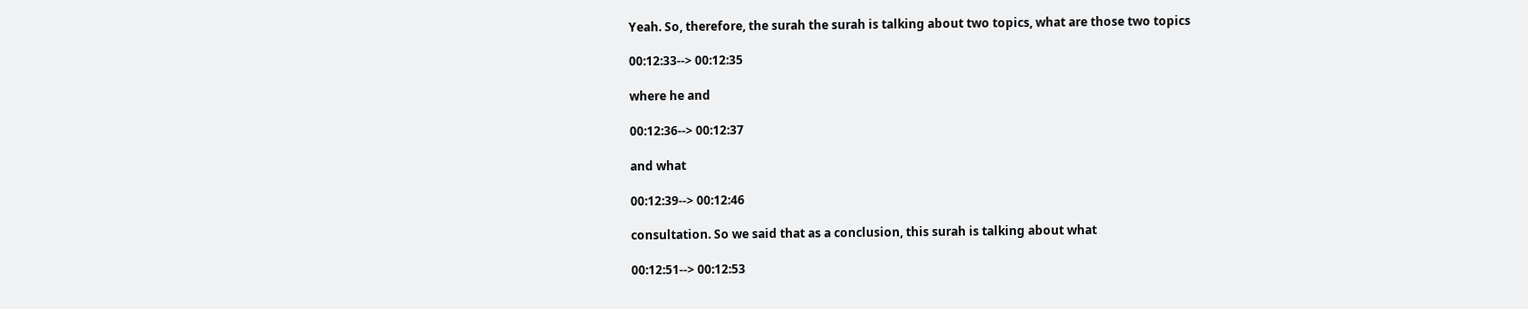Yeah. So, therefore, the surah the surah is talking about two topics, what are those two topics

00:12:33--> 00:12:35

where he and

00:12:36--> 00:12:37

and what

00:12:39--> 00:12:46

consultation. So we said that as a conclusion, this surah is talking about what

00:12:51--> 00:12:53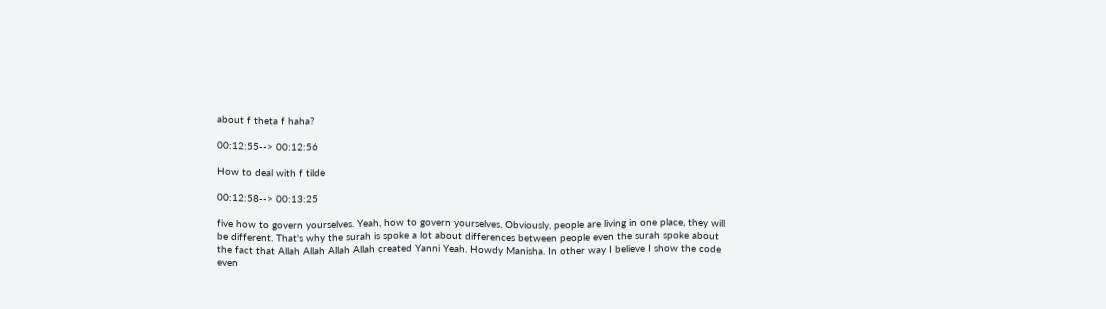about f theta f haha?

00:12:55--> 00:12:56

How to deal with f tilde

00:12:58--> 00:13:25

five how to govern yourselves. Yeah, how to govern yourselves. Obviously, people are living in one place, they will be different. That's why the surah is spoke a lot about differences between people even the surah spoke about the fact that Allah Allah Allah Allah created Yanni Yeah. Howdy Manisha. In other way I believe I show the code even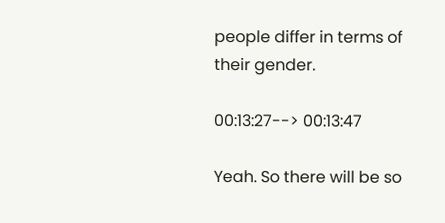people differ in terms of their gender.

00:13:27--> 00:13:47

Yeah. So there will be so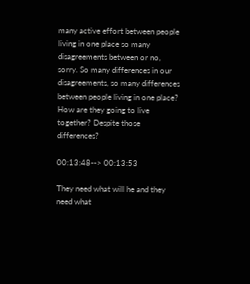many active effort between people living in one place so many disagreements between or no, sorry. So many differences in our disagreements, so many differences between people living in one place? How are they going to live together? Despite those differences?

00:13:48--> 00:13:53

They need what will he and they need what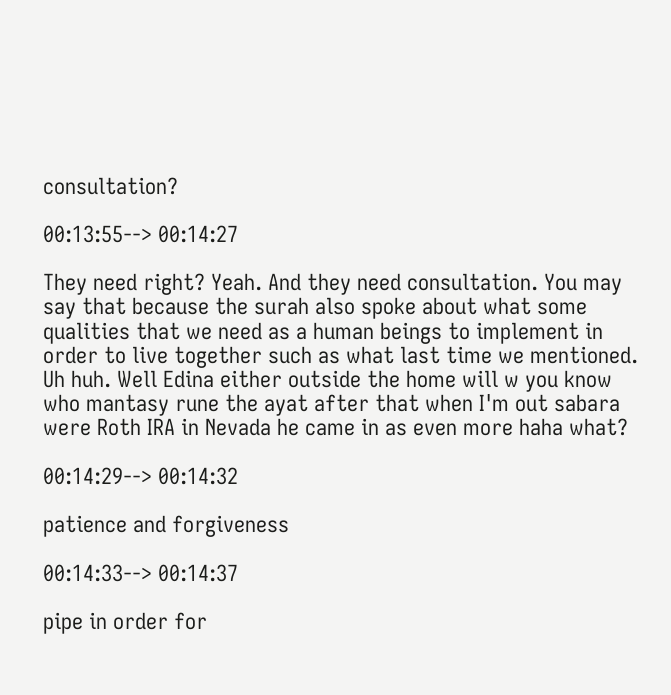consultation?

00:13:55--> 00:14:27

They need right? Yeah. And they need consultation. You may say that because the surah also spoke about what some qualities that we need as a human beings to implement in order to live together such as what last time we mentioned. Uh huh. Well Edina either outside the home will w you know who mantasy rune the ayat after that when I'm out sabara were Roth IRA in Nevada he came in as even more haha what?

00:14:29--> 00:14:32

patience and forgiveness

00:14:33--> 00:14:37

pipe in order for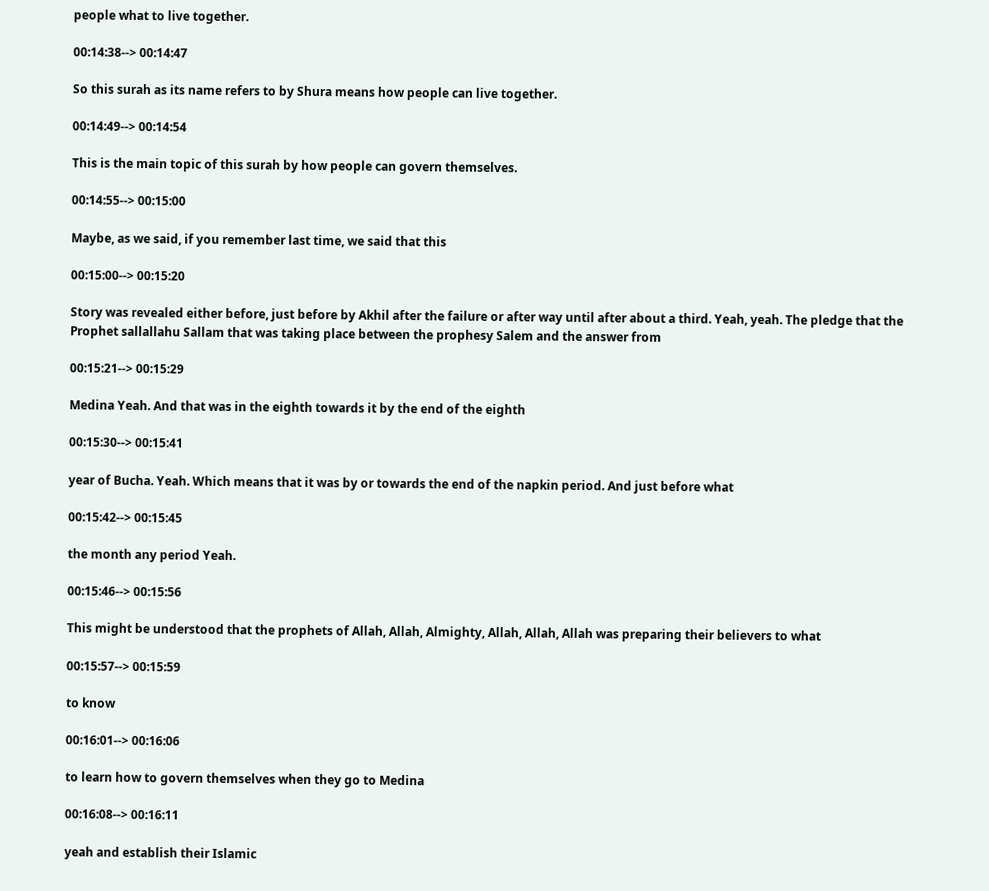people what to live together.

00:14:38--> 00:14:47

So this surah as its name refers to by Shura means how people can live together.

00:14:49--> 00:14:54

This is the main topic of this surah by how people can govern themselves.

00:14:55--> 00:15:00

Maybe, as we said, if you remember last time, we said that this

00:15:00--> 00:15:20

Story was revealed either before, just before by Akhil after the failure or after way until after about a third. Yeah, yeah. The pledge that the Prophet sallallahu Sallam that was taking place between the prophesy Salem and the answer from

00:15:21--> 00:15:29

Medina Yeah. And that was in the eighth towards it by the end of the eighth

00:15:30--> 00:15:41

year of Bucha. Yeah. Which means that it was by or towards the end of the napkin period. And just before what

00:15:42--> 00:15:45

the month any period Yeah.

00:15:46--> 00:15:56

This might be understood that the prophets of Allah, Allah, Almighty, Allah, Allah, Allah was preparing their believers to what

00:15:57--> 00:15:59

to know

00:16:01--> 00:16:06

to learn how to govern themselves when they go to Medina

00:16:08--> 00:16:11

yeah and establish their Islamic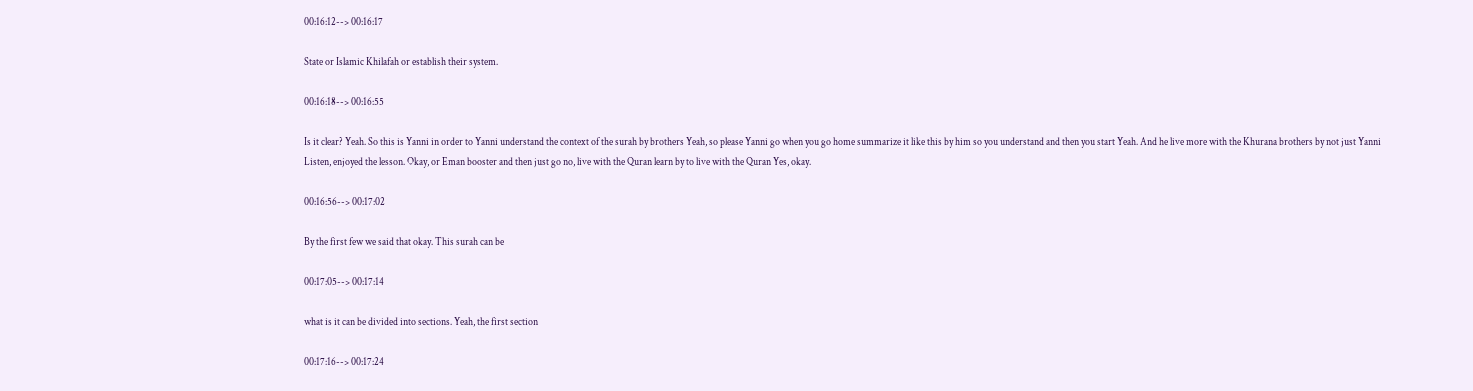00:16:12--> 00:16:17

State or Islamic Khilafah or establish their system.

00:16:18--> 00:16:55

Is it clear? Yeah. So this is Yanni in order to Yanni understand the context of the surah by brothers Yeah, so please Yanni go when you go home summarize it like this by him so you understand and then you start Yeah. And he live more with the Khurana brothers by not just Yanni Listen, enjoyed the lesson. Okay, or Eman booster and then just go no, live with the Quran learn by to live with the Quran Yes, okay.

00:16:56--> 00:17:02

By the first few we said that okay. This surah can be

00:17:05--> 00:17:14

what is it can be divided into sections. Yeah, the first section

00:17:16--> 00:17:24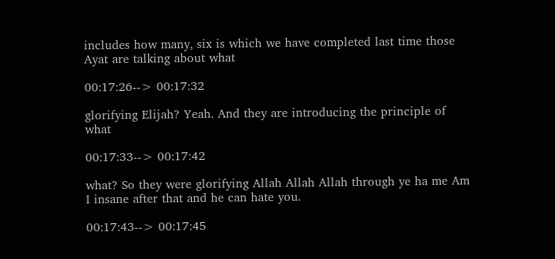includes how many, six is which we have completed last time those Ayat are talking about what

00:17:26--> 00:17:32

glorifying Elijah? Yeah. And they are introducing the principle of what

00:17:33--> 00:17:42

what? So they were glorifying Allah Allah Allah through ye ha me Am I insane after that and he can hate you.

00:17:43--> 00:17:45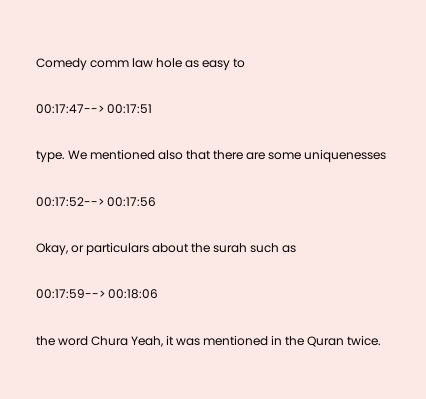Comedy comm law hole as easy to

00:17:47--> 00:17:51

type. We mentioned also that there are some uniquenesses

00:17:52--> 00:17:56

Okay, or particulars about the surah such as

00:17:59--> 00:18:06

the word Chura Yeah, it was mentioned in the Quran twice.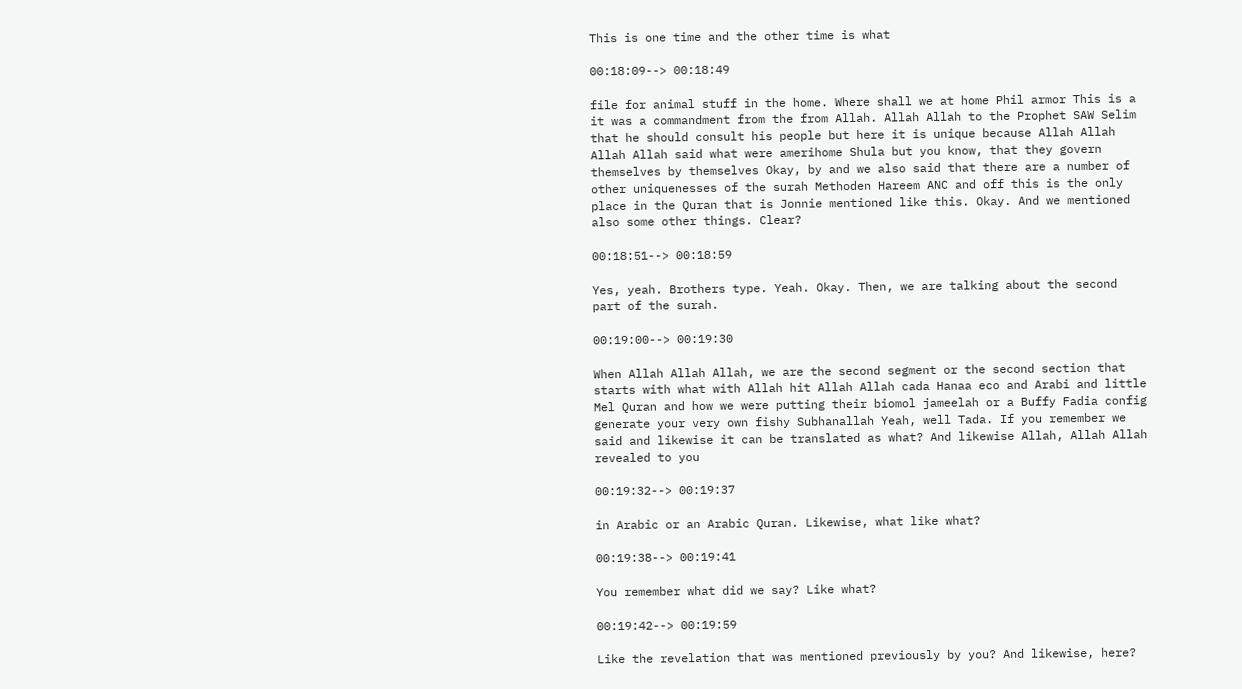This is one time and the other time is what

00:18:09--> 00:18:49

file for animal stuff in the home. Where shall we at home Phil armor This is a it was a commandment from the from Allah. Allah Allah to the Prophet SAW Selim that he should consult his people but here it is unique because Allah Allah Allah Allah said what were amerihome Shula but you know, that they govern themselves by themselves Okay, by and we also said that there are a number of other uniquenesses of the surah Methoden Hareem ANC and off this is the only place in the Quran that is Jonnie mentioned like this. Okay. And we mentioned also some other things. Clear?

00:18:51--> 00:18:59

Yes, yeah. Brothers type. Yeah. Okay. Then, we are talking about the second part of the surah.

00:19:00--> 00:19:30

When Allah Allah Allah, we are the second segment or the second section that starts with what with Allah hit Allah Allah cada Hanaa eco and Arabi and little Mel Quran and how we were putting their biomol jameelah or a Buffy Fadia config generate your very own fishy Subhanallah Yeah, well Tada. If you remember we said and likewise it can be translated as what? And likewise Allah, Allah Allah revealed to you

00:19:32--> 00:19:37

in Arabic or an Arabic Quran. Likewise, what like what?

00:19:38--> 00:19:41

You remember what did we say? Like what?

00:19:42--> 00:19:59

Like the revelation that was mentioned previously by you? And likewise, here?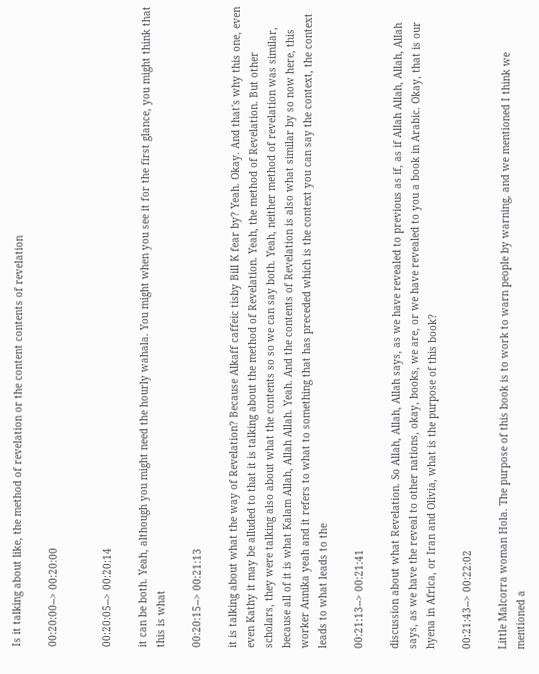Is it talking about like, the method of revelation or the content contents of revelation

00:20:00--> 00:20:00


00:20:05--> 00:20:14

it can be both. Yeah, although you might need the hourly wahala. You might when you see it for the first glance, you might think that this is what

00:20:15--> 00:21:13

it is talking about what the way of Revelation? Because Alkaff caffeic tisby Bill K fear by? Yeah. Okay. And that's why this one, even even Kathy it may be alluded to that it is talking about the method of Revelation. Yeah, the method of Revelation. But other scholars, they were talking also about what the contents so so we can say both. Yeah, neither method of revelation was similar, because all of it is what Kalam Allah, Allah Allah. Yeah. And the contents of Revelation is also what similar by so now here, this worker Annika yeah and it refers to what to something that has preceded which is the context you can say the context, the context leads to what leads to the

00:21:13--> 00:21:41

discussion about what Revelation. So Allah, Allah, Allah says, as we have revealed to previous as if, as if Allah Allah, Allah, Allah says, as we have the reveal to other nations, okay, books, we are, or we have revealed to you a book in Arabic. Okay, that is our hyena in Africa, or Iran and Olivia, what is the purpose of this book?

00:21:43--> 00:22:02

Little Malcorra woman Hola. The purpose of this book is to work to warn people by warning, and we mentioned I think we mentioned a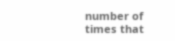number of times that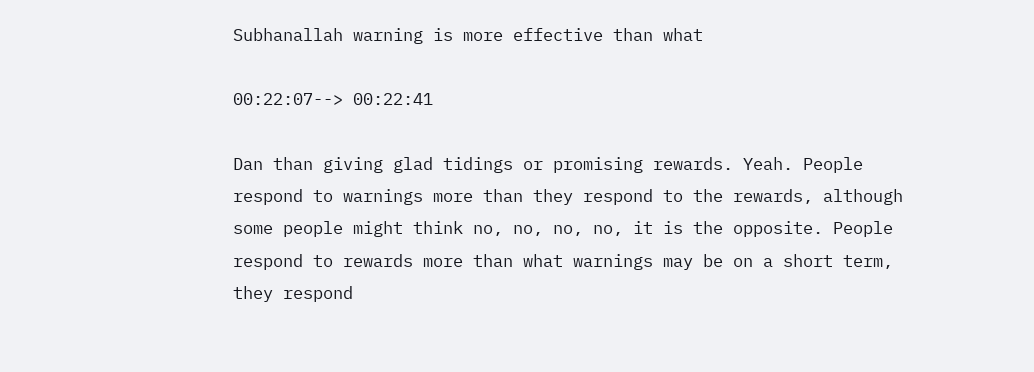Subhanallah warning is more effective than what

00:22:07--> 00:22:41

Dan than giving glad tidings or promising rewards. Yeah. People respond to warnings more than they respond to the rewards, although some people might think no, no, no, no, it is the opposite. People respond to rewards more than what warnings may be on a short term, they respond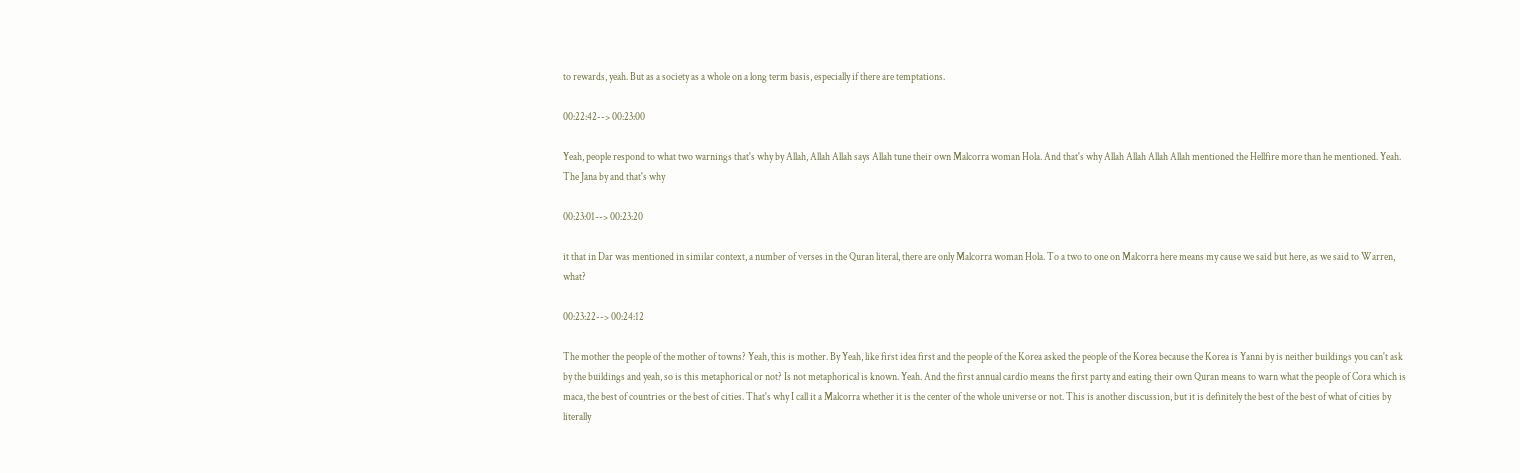to rewards, yeah. But as a society as a whole on a long term basis, especially if there are temptations.

00:22:42--> 00:23:00

Yeah, people respond to what two warnings that's why by Allah, Allah Allah says Allah tune their own Malcorra woman Hola. And that's why Allah Allah Allah Allah mentioned the Hellfire more than he mentioned. Yeah. The Jana by and that's why

00:23:01--> 00:23:20

it that in Dar was mentioned in similar context, a number of verses in the Quran literal, there are only Malcorra woman Hola. To a two to one on Malcorra here means my cause we said but here, as we said to Warren, what?

00:23:22--> 00:24:12

The mother the people of the mother of towns? Yeah, this is mother. By Yeah, like first idea first and the people of the Korea asked the people of the Korea because the Korea is Yanni by is neither buildings you can't ask by the buildings and yeah, so is this metaphorical or not? Is not metaphorical is known. Yeah. And the first annual cardio means the first party and eating their own Quran means to warn what the people of Cora which is maca, the best of countries or the best of cities. That's why I call it a Malcorra whether it is the center of the whole universe or not. This is another discussion, but it is definitely the best of the best of what of cities by literally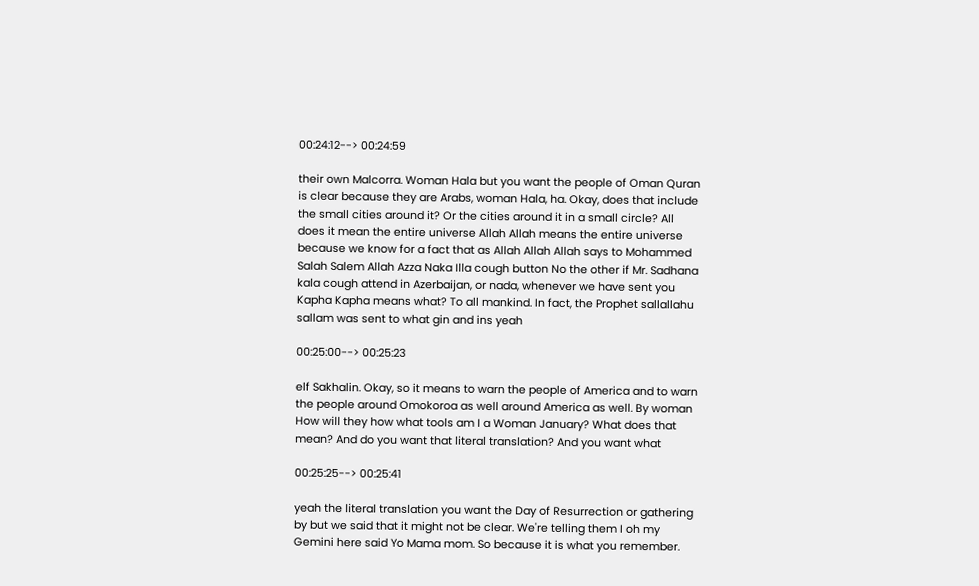00:24:12--> 00:24:59

their own Malcorra. Woman Hala but you want the people of Oman Quran is clear because they are Arabs, woman Hala, ha. Okay, does that include the small cities around it? Or the cities around it in a small circle? All does it mean the entire universe Allah Allah means the entire universe because we know for a fact that as Allah Allah Allah says to Mohammed Salah Salem Allah Azza Naka Illa cough button No the other if Mr. Sadhana kala cough attend in Azerbaijan, or nada, whenever we have sent you Kapha Kapha means what? To all mankind. In fact, the Prophet sallallahu sallam was sent to what gin and ins yeah

00:25:00--> 00:25:23

elf Sakhalin. Okay, so it means to warn the people of America and to warn the people around Omokoroa as well around America as well. By woman How will they how what tools am I a Woman January? What does that mean? And do you want that literal translation? And you want what

00:25:25--> 00:25:41

yeah the literal translation you want the Day of Resurrection or gathering by but we said that it might not be clear. We're telling them I oh my Gemini here said Yo Mama mom. So because it is what you remember.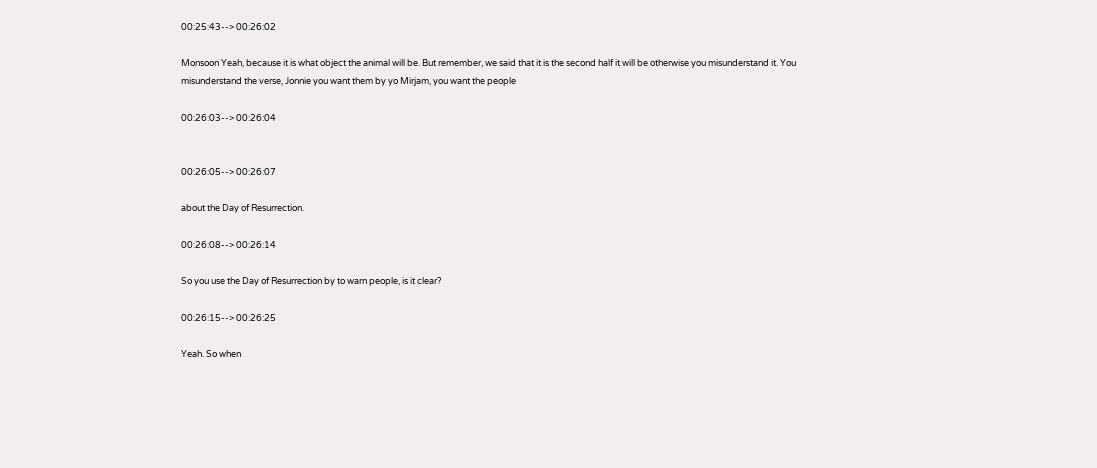00:25:43--> 00:26:02

Monsoon Yeah, because it is what object the animal will be. But remember, we said that it is the second half it will be otherwise you misunderstand it. You misunderstand the verse, Jonnie you want them by yo Mirjam, you want the people

00:26:03--> 00:26:04


00:26:05--> 00:26:07

about the Day of Resurrection.

00:26:08--> 00:26:14

So you use the Day of Resurrection by to warn people, is it clear?

00:26:15--> 00:26:25

Yeah. So when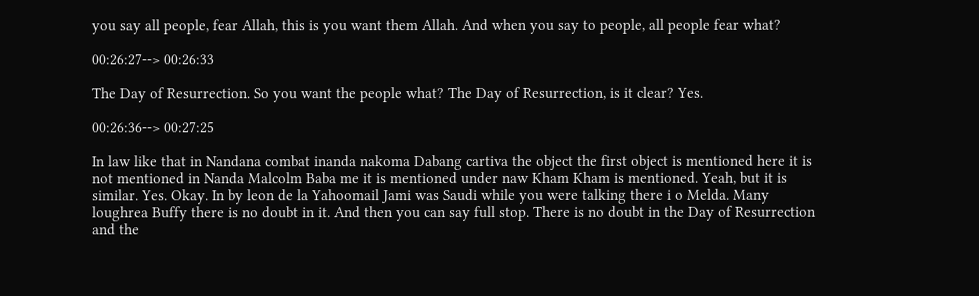you say all people, fear Allah, this is you want them Allah. And when you say to people, all people fear what?

00:26:27--> 00:26:33

The Day of Resurrection. So you want the people what? The Day of Resurrection, is it clear? Yes.

00:26:36--> 00:27:25

In law like that in Nandana combat inanda nakoma Dabang cartiva the object the first object is mentioned here it is not mentioned in Nanda Malcolm Baba me it is mentioned under naw Kham Kham is mentioned. Yeah, but it is similar. Yes. Okay. In by leon de la Yahoomail Jami was Saudi while you were talking there i o Melda. Many loughrea Buffy there is no doubt in it. And then you can say full stop. There is no doubt in the Day of Resurrection and the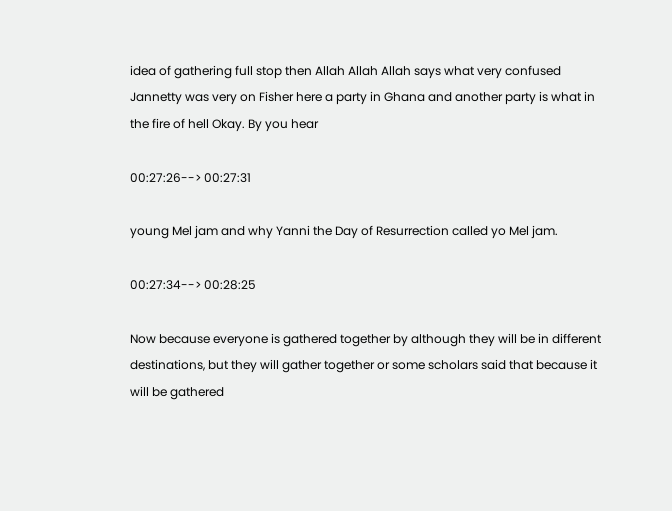idea of gathering full stop then Allah Allah Allah says what very confused Jannetty was very on Fisher here a party in Ghana and another party is what in the fire of hell Okay. By you hear

00:27:26--> 00:27:31

young Mel jam and why Yanni the Day of Resurrection called yo Mel jam.

00:27:34--> 00:28:25

Now because everyone is gathered together by although they will be in different destinations, but they will gather together or some scholars said that because it will be gathered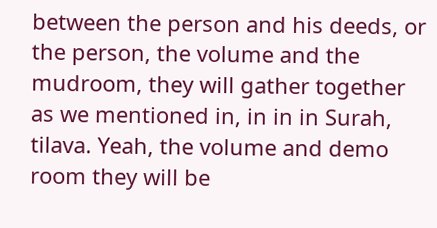between the person and his deeds, or the person, the volume and the mudroom, they will gather together as we mentioned in, in in in Surah, tilava. Yeah, the volume and demo room they will be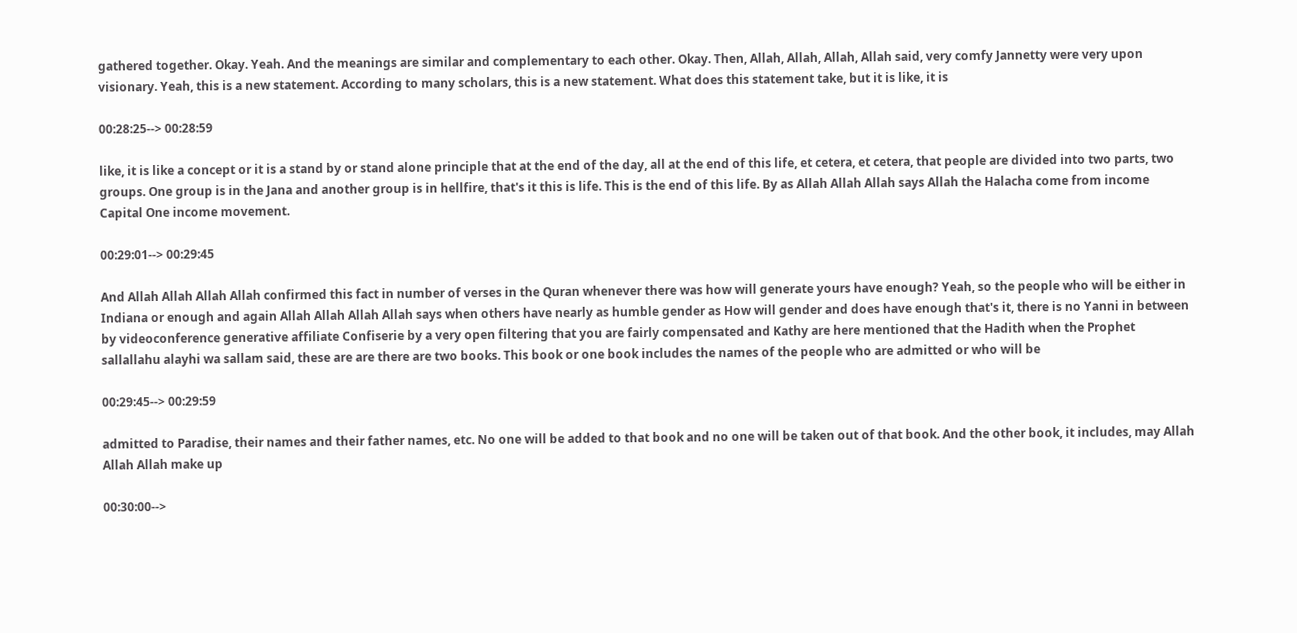gathered together. Okay. Yeah. And the meanings are similar and complementary to each other. Okay. Then, Allah, Allah, Allah, Allah said, very comfy Jannetty were very upon visionary. Yeah, this is a new statement. According to many scholars, this is a new statement. What does this statement take, but it is like, it is

00:28:25--> 00:28:59

like, it is like a concept or it is a stand by or stand alone principle that at the end of the day, all at the end of this life, et cetera, et cetera, that people are divided into two parts, two groups. One group is in the Jana and another group is in hellfire, that's it this is life. This is the end of this life. By as Allah Allah Allah says Allah the Halacha come from income Capital One income movement.

00:29:01--> 00:29:45

And Allah Allah Allah Allah confirmed this fact in number of verses in the Quran whenever there was how will generate yours have enough? Yeah, so the people who will be either in Indiana or enough and again Allah Allah Allah Allah says when others have nearly as humble gender as How will gender and does have enough that's it, there is no Yanni in between by videoconference generative affiliate Confiserie by a very open filtering that you are fairly compensated and Kathy are here mentioned that the Hadith when the Prophet sallallahu alayhi wa sallam said, these are are there are two books. This book or one book includes the names of the people who are admitted or who will be

00:29:45--> 00:29:59

admitted to Paradise, their names and their father names, etc. No one will be added to that book and no one will be taken out of that book. And the other book, it includes, may Allah Allah Allah make up

00:30:00-->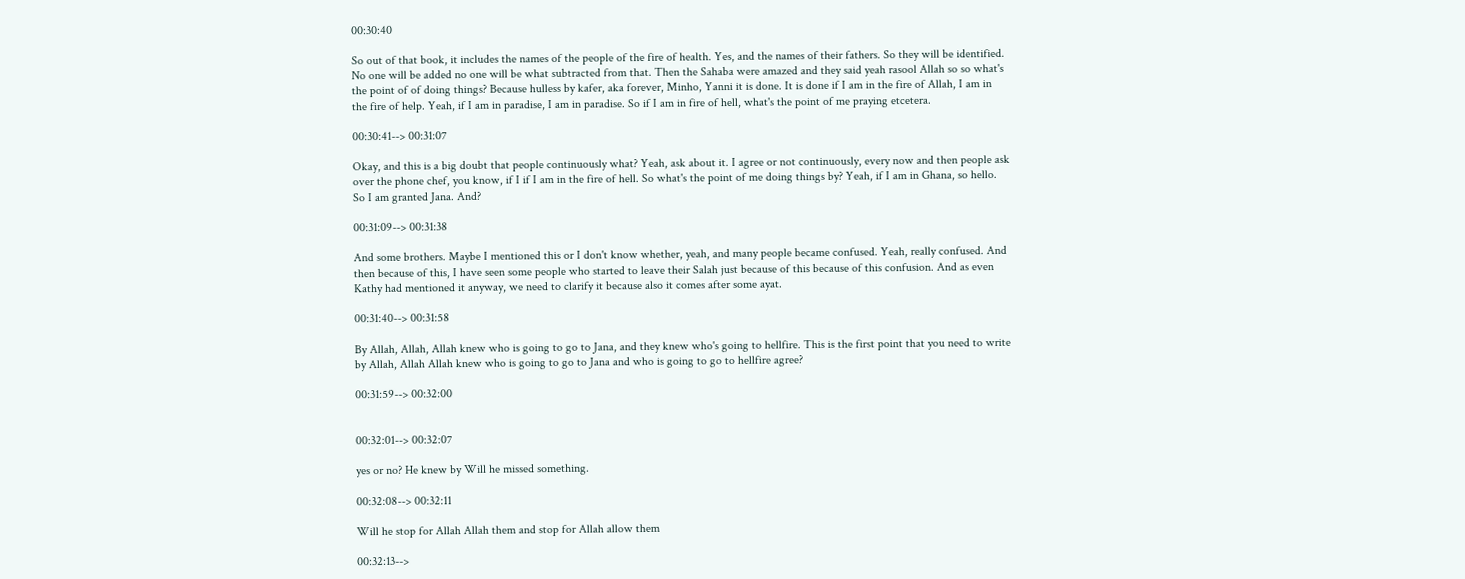00:30:40

So out of that book, it includes the names of the people of the fire of health. Yes, and the names of their fathers. So they will be identified. No one will be added no one will be what subtracted from that. Then the Sahaba were amazed and they said yeah rasool Allah so so what's the point of of doing things? Because hulless by kafer, aka forever, Minho, Yanni it is done. It is done if I am in the fire of Allah, I am in the fire of help. Yeah, if I am in paradise, I am in paradise. So if I am in fire of hell, what's the point of me praying etcetera.

00:30:41--> 00:31:07

Okay, and this is a big doubt that people continuously what? Yeah, ask about it. I agree or not continuously, every now and then people ask over the phone chef, you know, if I if I am in the fire of hell. So what's the point of me doing things by? Yeah, if I am in Ghana, so hello. So I am granted Jana. And?

00:31:09--> 00:31:38

And some brothers. Maybe I mentioned this or I don't know whether, yeah, and many people became confused. Yeah, really confused. And then because of this, I have seen some people who started to leave their Salah just because of this because of this confusion. And as even Kathy had mentioned it anyway, we need to clarify it because also it comes after some ayat.

00:31:40--> 00:31:58

By Allah, Allah, Allah knew who is going to go to Jana, and they knew who's going to hellfire. This is the first point that you need to write by Allah, Allah Allah knew who is going to go to Jana and who is going to go to hellfire agree?

00:31:59--> 00:32:00


00:32:01--> 00:32:07

yes or no? He knew by Will he missed something.

00:32:08--> 00:32:11

Will he stop for Allah Allah them and stop for Allah allow them

00:32:13-->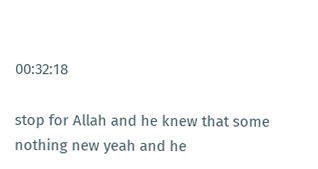00:32:18

stop for Allah and he knew that some nothing new yeah and he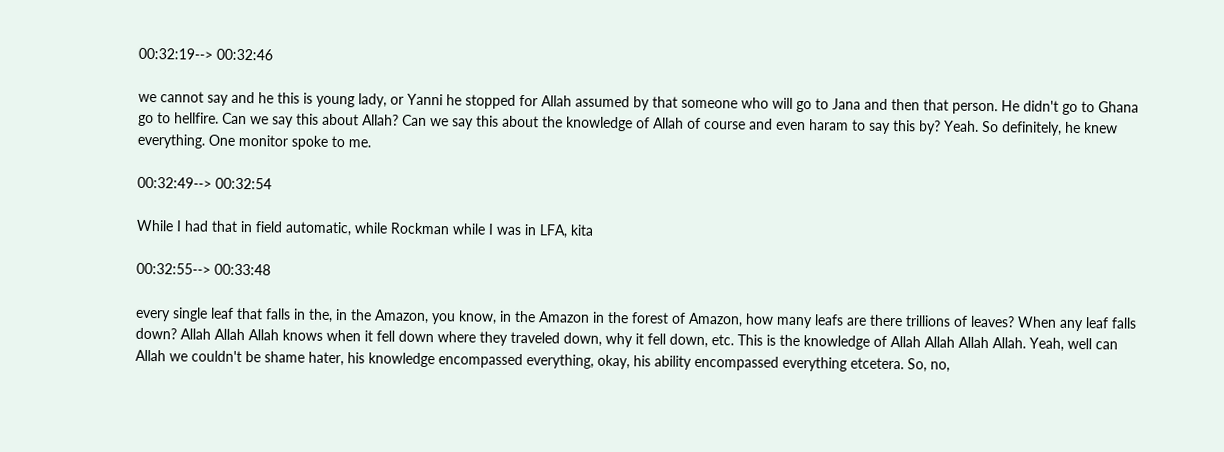00:32:19--> 00:32:46

we cannot say and he this is young lady, or Yanni he stopped for Allah assumed by that someone who will go to Jana and then that person. He didn't go to Ghana go to hellfire. Can we say this about Allah? Can we say this about the knowledge of Allah of course and even haram to say this by? Yeah. So definitely, he knew everything. One monitor spoke to me.

00:32:49--> 00:32:54

While I had that in field automatic, while Rockman while I was in LFA, kita

00:32:55--> 00:33:48

every single leaf that falls in the, in the Amazon, you know, in the Amazon in the forest of Amazon, how many leafs are there trillions of leaves? When any leaf falls down? Allah Allah Allah knows when it fell down where they traveled down, why it fell down, etc. This is the knowledge of Allah Allah Allah Allah. Yeah, well can Allah we couldn't be shame hater, his knowledge encompassed everything, okay, his ability encompassed everything etcetera. So, no,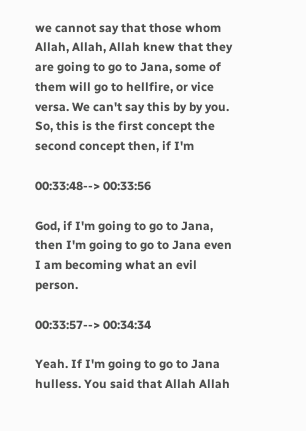we cannot say that those whom Allah, Allah, Allah knew that they are going to go to Jana, some of them will go to hellfire, or vice versa. We can't say this by by you. So, this is the first concept the second concept then, if I'm

00:33:48--> 00:33:56

God, if I'm going to go to Jana, then I'm going to go to Jana even I am becoming what an evil person.

00:33:57--> 00:34:34

Yeah. If I'm going to go to Jana hulless. You said that Allah Allah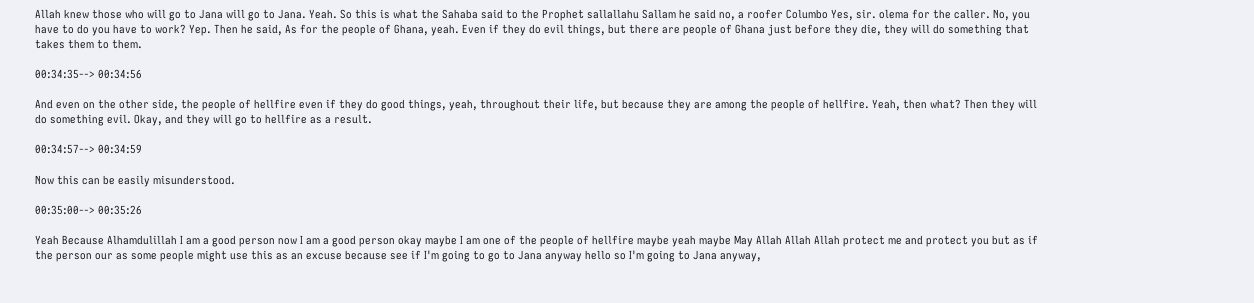Allah knew those who will go to Jana will go to Jana. Yeah. So this is what the Sahaba said to the Prophet sallallahu Sallam he said no, a roofer Columbo Yes, sir. olema for the caller. No, you have to do you have to work? Yep. Then he said, As for the people of Ghana, yeah. Even if they do evil things, but there are people of Ghana just before they die, they will do something that takes them to them.

00:34:35--> 00:34:56

And even on the other side, the people of hellfire even if they do good things, yeah, throughout their life, but because they are among the people of hellfire. Yeah, then what? Then they will do something evil. Okay, and they will go to hellfire as a result.

00:34:57--> 00:34:59

Now this can be easily misunderstood.

00:35:00--> 00:35:26

Yeah Because Alhamdulillah I am a good person now I am a good person okay maybe I am one of the people of hellfire maybe yeah maybe May Allah Allah Allah protect me and protect you but as if the person our as some people might use this as an excuse because see if I'm going to go to Jana anyway hello so I'm going to Jana anyway,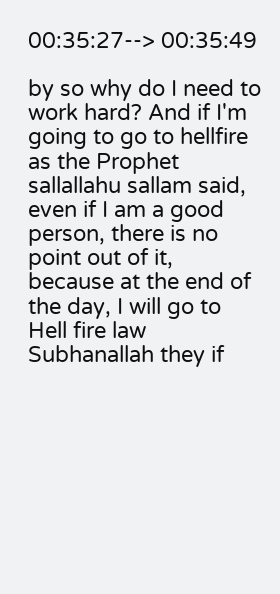00:35:27--> 00:35:49

by so why do I need to work hard? And if I'm going to go to hellfire as the Prophet sallallahu sallam said, even if I am a good person, there is no point out of it, because at the end of the day, I will go to Hell fire law Subhanallah they if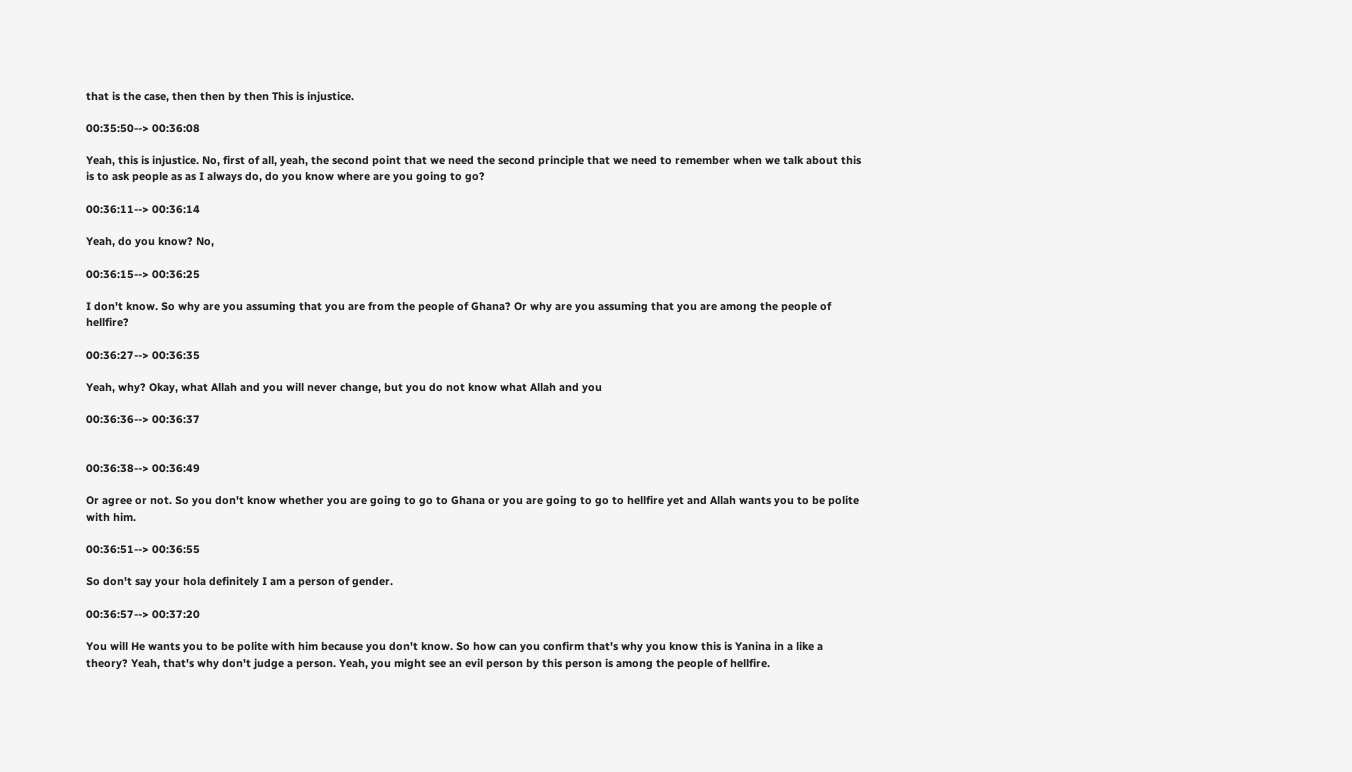that is the case, then then by then This is injustice.

00:35:50--> 00:36:08

Yeah, this is injustice. No, first of all, yeah, the second point that we need the second principle that we need to remember when we talk about this is to ask people as as I always do, do you know where are you going to go?

00:36:11--> 00:36:14

Yeah, do you know? No,

00:36:15--> 00:36:25

I don't know. So why are you assuming that you are from the people of Ghana? Or why are you assuming that you are among the people of hellfire?

00:36:27--> 00:36:35

Yeah, why? Okay, what Allah and you will never change, but you do not know what Allah and you

00:36:36--> 00:36:37


00:36:38--> 00:36:49

Or agree or not. So you don't know whether you are going to go to Ghana or you are going to go to hellfire yet and Allah wants you to be polite with him.

00:36:51--> 00:36:55

So don't say your hola definitely I am a person of gender.

00:36:57--> 00:37:20

You will He wants you to be polite with him because you don't know. So how can you confirm that's why you know this is Yanina in a like a theory? Yeah, that's why don't judge a person. Yeah, you might see an evil person by this person is among the people of hellfire.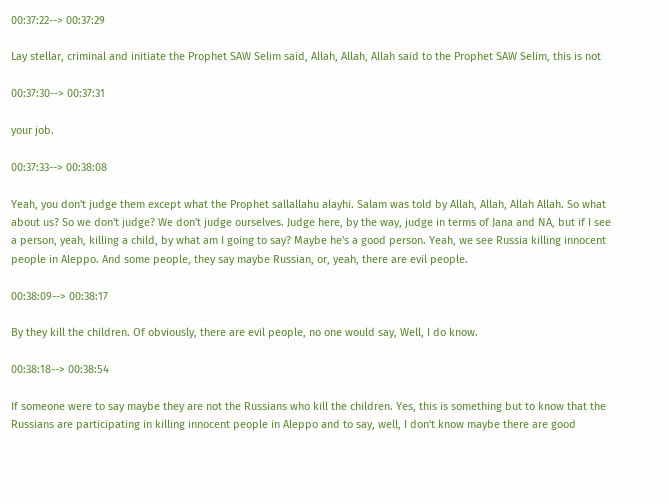00:37:22--> 00:37:29

Lay stellar, criminal and initiate the Prophet SAW Selim said, Allah, Allah, Allah said to the Prophet SAW Selim, this is not

00:37:30--> 00:37:31

your job.

00:37:33--> 00:38:08

Yeah, you don't judge them except what the Prophet sallallahu alayhi. Salam was told by Allah, Allah, Allah Allah. So what about us? So we don't judge? We don't judge ourselves. Judge here, by the way, judge in terms of Jana and NA, but if I see a person, yeah, killing a child, by what am I going to say? Maybe he's a good person. Yeah, we see Russia killing innocent people in Aleppo. And some people, they say maybe Russian, or, yeah, there are evil people.

00:38:09--> 00:38:17

By they kill the children. Of obviously, there are evil people, no one would say, Well, I do know.

00:38:18--> 00:38:54

If someone were to say maybe they are not the Russians who kill the children. Yes, this is something but to know that the Russians are participating in killing innocent people in Aleppo and to say, well, I don't know maybe there are good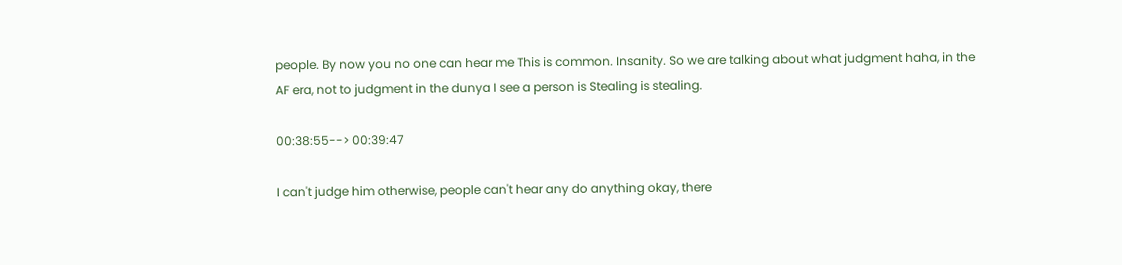people. By now you no one can hear me This is common. Insanity. So we are talking about what judgment haha, in the AF era, not to judgment in the dunya I see a person is Stealing is stealing.

00:38:55--> 00:39:47

I can't judge him otherwise, people can't hear any do anything okay, there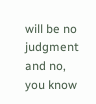will be no judgment and no, you know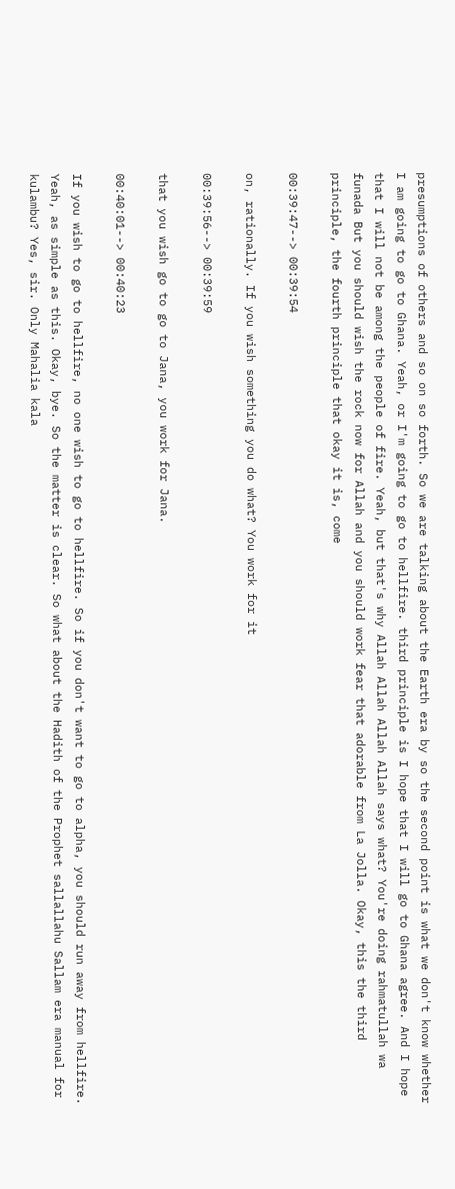presumptions of others and so on so forth. So we are talking about the Earth era by so the second point is what we don't know whether I am going to go to Ghana. Yeah, or I'm going to go to hellfire. third principle is I hope that I will go to Ghana agree. And I hope that I will not be among the people of fire. Yeah, but that's why Allah Allah Allah Allah says what? You're doing rahmatullah wa funada But you should wish the rock now for Allah and you should work fear that adorable from La Jolla. Okay, this the third principle, the fourth principle that okay it is, come

00:39:47--> 00:39:54

on, rationally. If you wish something you do what? You work for it

00:39:56--> 00:39:59

that you wish go to go to Jana, you work for Jana.

00:40:01--> 00:40:23

If you wish to go to hellfire, no one wish to go to hellfire. So if you don't want to go to alpha, you should run away from hellfire. Yeah, as simple as this. Okay, bye. So the matter is clear. So what about the Hadith of the Prophet sallallahu Sallam era manual for kulambu? Yes, sir. Only Mahalia kala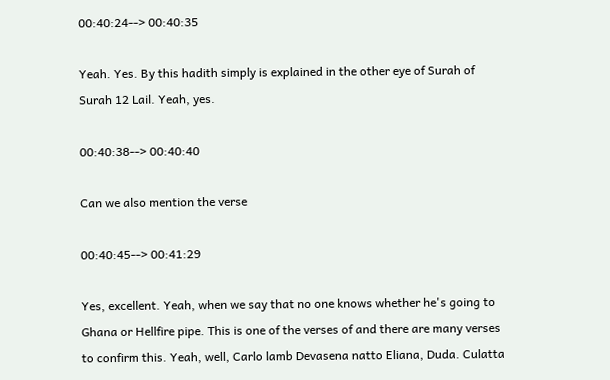00:40:24--> 00:40:35

Yeah. Yes. By this hadith simply is explained in the other eye of Surah of Surah 12 Lail. Yeah, yes.

00:40:38--> 00:40:40

Can we also mention the verse

00:40:45--> 00:41:29

Yes, excellent. Yeah, when we say that no one knows whether he's going to Ghana or Hellfire pipe. This is one of the verses of and there are many verses to confirm this. Yeah, well, Carlo lamb Devasena natto Eliana, Duda. Culatta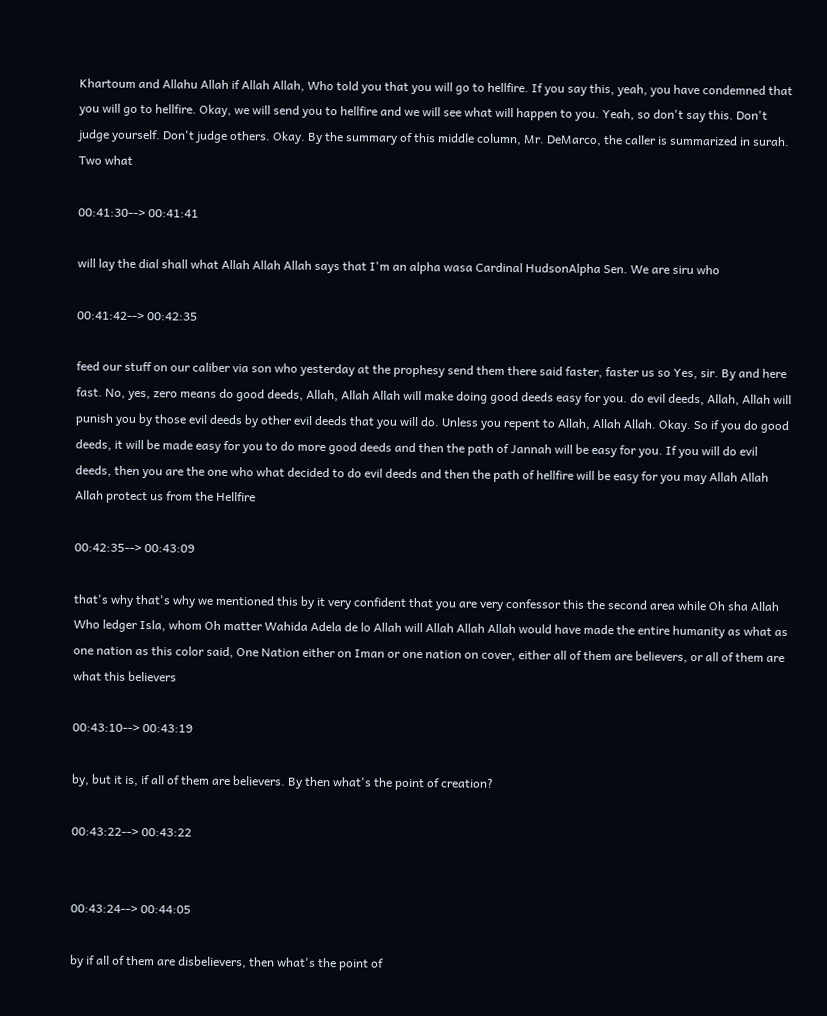Khartoum and Allahu Allah if Allah Allah, Who told you that you will go to hellfire. If you say this, yeah, you have condemned that you will go to hellfire. Okay, we will send you to hellfire and we will see what will happen to you. Yeah, so don't say this. Don't judge yourself. Don't judge others. Okay. By the summary of this middle column, Mr. DeMarco, the caller is summarized in surah. Two what

00:41:30--> 00:41:41

will lay the dial shall what Allah Allah Allah says that I'm an alpha wasa Cardinal HudsonAlpha Sen. We are siru who

00:41:42--> 00:42:35

feed our stuff on our caliber via son who yesterday at the prophesy send them there said faster, faster us so Yes, sir. By and here fast. No, yes, zero means do good deeds, Allah, Allah Allah will make doing good deeds easy for you. do evil deeds, Allah, Allah will punish you by those evil deeds by other evil deeds that you will do. Unless you repent to Allah, Allah Allah. Okay. So if you do good deeds, it will be made easy for you to do more good deeds and then the path of Jannah will be easy for you. If you will do evil deeds, then you are the one who what decided to do evil deeds and then the path of hellfire will be easy for you may Allah Allah Allah protect us from the Hellfire

00:42:35--> 00:43:09

that's why that's why we mentioned this by it very confident that you are very confessor this the second area while Oh sha Allah Who ledger Isla, whom Oh matter Wahida Adela de lo Allah will Allah Allah Allah would have made the entire humanity as what as one nation as this color said, One Nation either on Iman or one nation on cover, either all of them are believers, or all of them are what this believers

00:43:10--> 00:43:19

by, but it is, if all of them are believers. By then what's the point of creation?

00:43:22--> 00:43:22


00:43:24--> 00:44:05

by if all of them are disbelievers, then what's the point of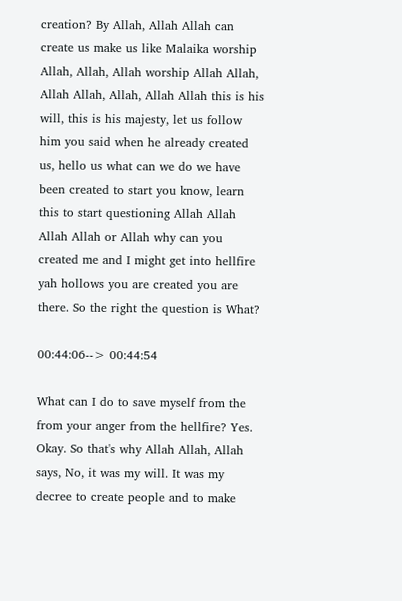creation? By Allah, Allah Allah can create us make us like Malaika worship Allah, Allah, Allah worship Allah Allah, Allah Allah, Allah, Allah Allah this is his will, this is his majesty, let us follow him you said when he already created us, hello us what can we do we have been created to start you know, learn this to start questioning Allah Allah Allah Allah or Allah why can you created me and I might get into hellfire yah hollows you are created you are there. So the right the question is What?

00:44:06--> 00:44:54

What can I do to save myself from the from your anger from the hellfire? Yes. Okay. So that's why Allah Allah, Allah says, No, it was my will. It was my decree to create people and to make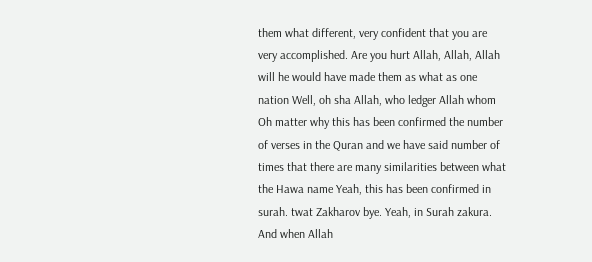them what different, very confident that you are very accomplished. Are you hurt Allah, Allah, Allah will he would have made them as what as one nation Well, oh sha Allah, who ledger Allah whom Oh matter why this has been confirmed the number of verses in the Quran and we have said number of times that there are many similarities between what the Hawa name Yeah, this has been confirmed in surah. twat Zakharov bye. Yeah, in Surah zakura. And when Allah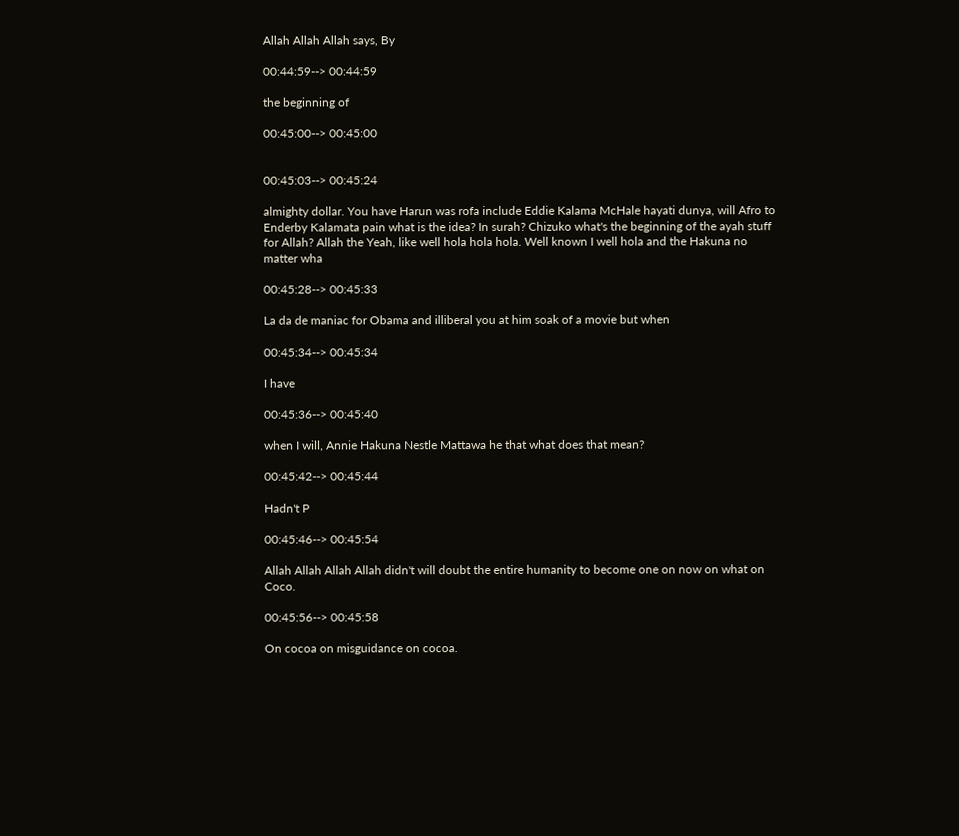Allah Allah Allah says, By

00:44:59--> 00:44:59

the beginning of

00:45:00--> 00:45:00


00:45:03--> 00:45:24

almighty dollar. You have Harun was rofa include Eddie Kalama McHale hayati dunya, will Afro to Enderby Kalamata pain what is the idea? In surah? Chizuko what's the beginning of the ayah stuff for Allah? Allah the Yeah, like well hola hola hola. Well known I well hola and the Hakuna no matter wha

00:45:28--> 00:45:33

La da de maniac for Obama and illiberal you at him soak of a movie but when

00:45:34--> 00:45:34

I have

00:45:36--> 00:45:40

when I will, Annie Hakuna Nestle Mattawa he that what does that mean?

00:45:42--> 00:45:44

Hadn't P

00:45:46--> 00:45:54

Allah Allah Allah Allah didn't will doubt the entire humanity to become one on now on what on Coco.

00:45:56--> 00:45:58

On cocoa on misguidance on cocoa.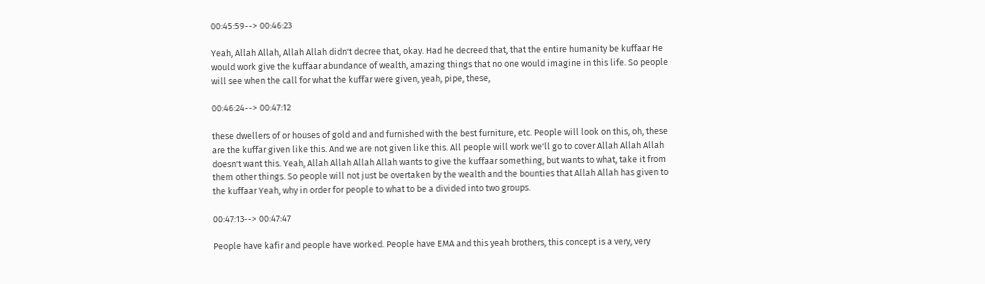00:45:59--> 00:46:23

Yeah, Allah Allah, Allah Allah didn't decree that, okay. Had he decreed that, that the entire humanity be kuffaar He would work give the kuffaar abundance of wealth, amazing things that no one would imagine in this life. So people will see when the call for what the kuffar were given, yeah, pipe, these,

00:46:24--> 00:47:12

these dwellers of or houses of gold and and furnished with the best furniture, etc. People will look on this, oh, these are the kuffar given like this. And we are not given like this. All people will work we'll go to cover Allah Allah Allah doesn't want this. Yeah, Allah Allah Allah Allah wants to give the kuffaar something, but wants to what, take it from them other things. So people will not just be overtaken by the wealth and the bounties that Allah Allah has given to the kuffaar Yeah, why in order for people to what to be a divided into two groups.

00:47:13--> 00:47:47

People have kafir and people have worked. People have EMA and this yeah brothers, this concept is a very, very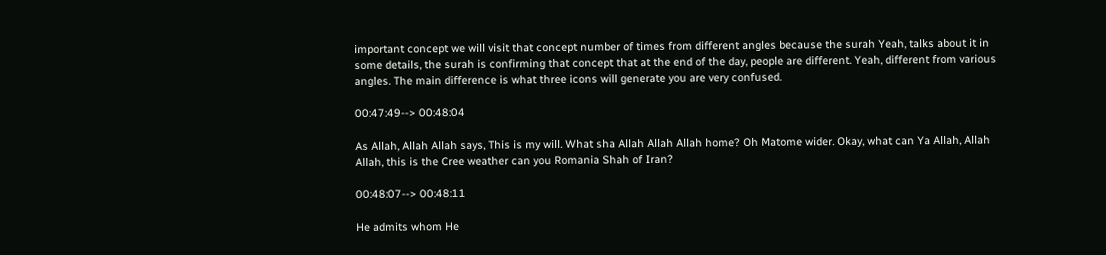important concept we will visit that concept number of times from different angles because the surah Yeah, talks about it in some details, the surah is confirming that concept that at the end of the day, people are different. Yeah, different from various angles. The main difference is what three icons will generate you are very confused.

00:47:49--> 00:48:04

As Allah, Allah Allah says, This is my will. What sha Allah Allah Allah home? Oh Matome wider. Okay, what can Ya Allah, Allah Allah, this is the Cree weather can you Romania Shah of Iran?

00:48:07--> 00:48:11

He admits whom He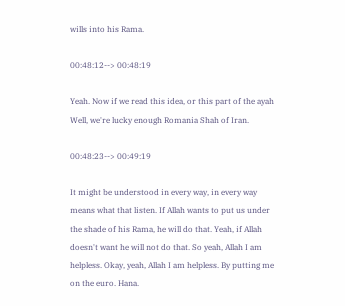wills into his Rama.

00:48:12--> 00:48:19

Yeah. Now if we read this idea, or this part of the ayah Well, we're lucky enough Romania Shah of Iran.

00:48:23--> 00:49:19

It might be understood in every way, in every way means what that listen. If Allah wants to put us under the shade of his Rama, he will do that. Yeah, if Allah doesn't want he will not do that. So yeah, Allah I am helpless. Okay, yeah, Allah I am helpless. By putting me on the euro. Hana.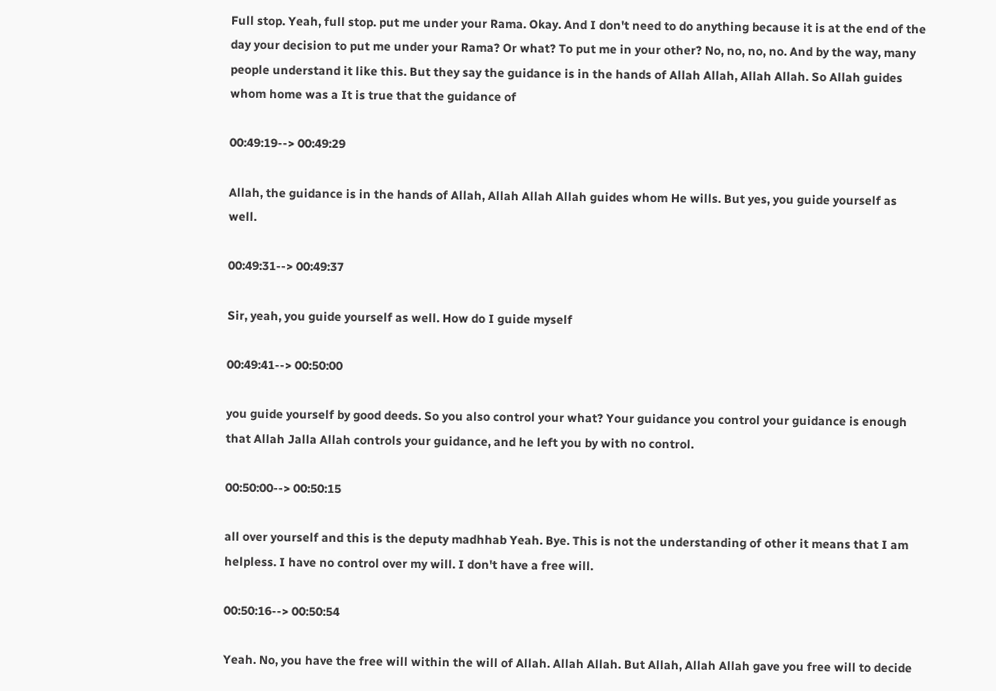Full stop. Yeah, full stop. put me under your Rama. Okay. And I don't need to do anything because it is at the end of the day your decision to put me under your Rama? Or what? To put me in your other? No, no, no, no. And by the way, many people understand it like this. But they say the guidance is in the hands of Allah Allah, Allah Allah. So Allah guides whom home was a It is true that the guidance of

00:49:19--> 00:49:29

Allah, the guidance is in the hands of Allah, Allah Allah Allah guides whom He wills. But yes, you guide yourself as well.

00:49:31--> 00:49:37

Sir, yeah, you guide yourself as well. How do I guide myself

00:49:41--> 00:50:00

you guide yourself by good deeds. So you also control your what? Your guidance you control your guidance is enough that Allah Jalla Allah controls your guidance, and he left you by with no control.

00:50:00--> 00:50:15

all over yourself and this is the deputy madhhab Yeah. Bye. This is not the understanding of other it means that I am helpless. I have no control over my will. I don't have a free will.

00:50:16--> 00:50:54

Yeah. No, you have the free will within the will of Allah. Allah Allah. But Allah, Allah Allah gave you free will to decide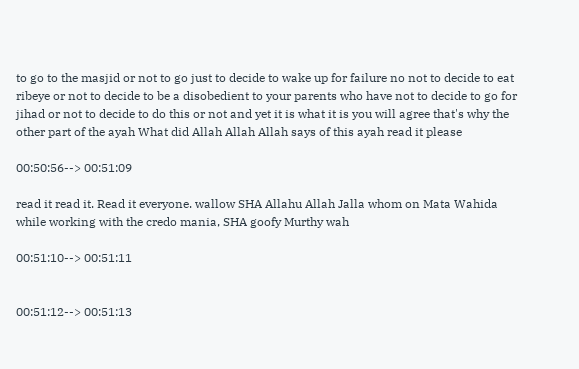to go to the masjid or not to go just to decide to wake up for failure no not to decide to eat ribeye or not to decide to be a disobedient to your parents who have not to decide to go for jihad or not to decide to do this or not and yet it is what it is you will agree that's why the other part of the ayah What did Allah Allah Allah says of this ayah read it please

00:50:56--> 00:51:09

read it read it. Read it everyone. wallow SHA Allahu Allah Jalla whom on Mata Wahida while working with the credo mania, SHA goofy Murthy wah

00:51:10--> 00:51:11


00:51:12--> 00:51:13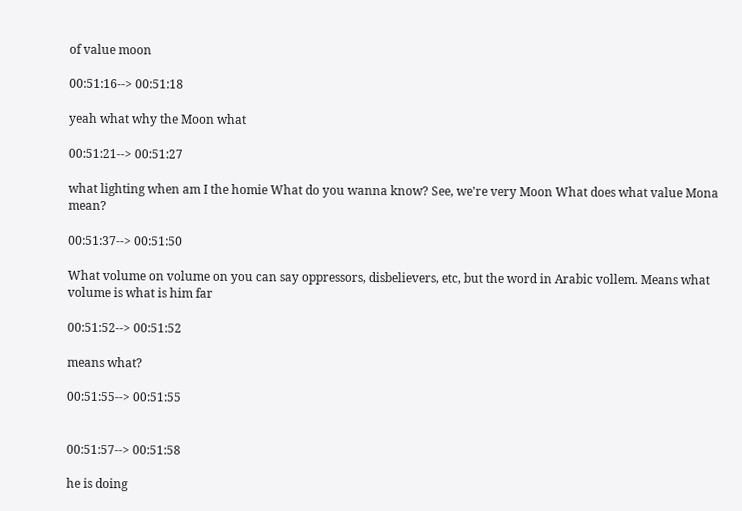of value moon

00:51:16--> 00:51:18

yeah what why the Moon what

00:51:21--> 00:51:27

what lighting when am I the homie What do you wanna know? See, we're very Moon What does what value Mona mean?

00:51:37--> 00:51:50

What volume on volume on you can say oppressors, disbelievers, etc, but the word in Arabic vollem. Means what volume is what is him far

00:51:52--> 00:51:52

means what?

00:51:55--> 00:51:55


00:51:57--> 00:51:58

he is doing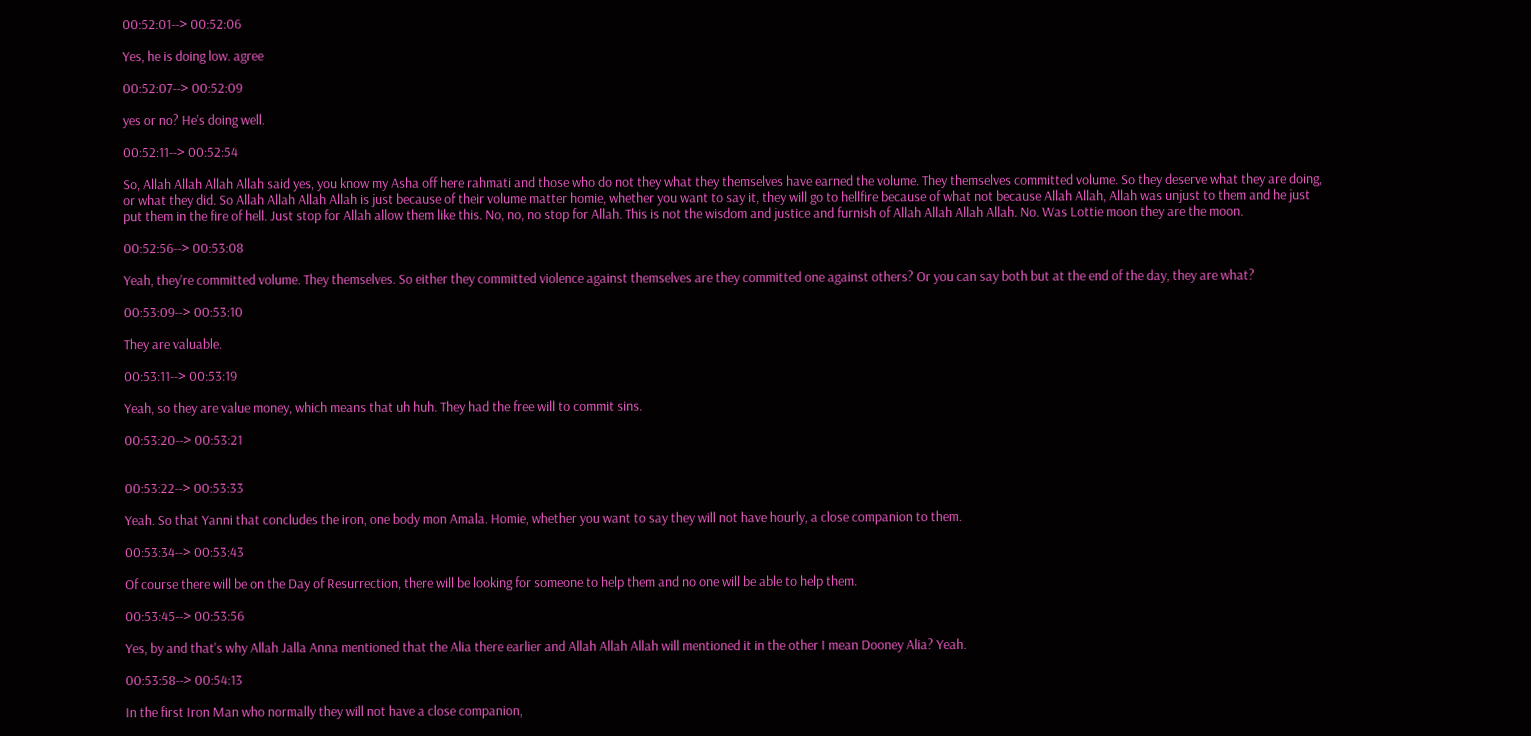00:52:01--> 00:52:06

Yes, he is doing low. agree

00:52:07--> 00:52:09

yes or no? He's doing well.

00:52:11--> 00:52:54

So, Allah Allah Allah Allah said yes, you know my Asha off here rahmati and those who do not they what they themselves have earned the volume. They themselves committed volume. So they deserve what they are doing, or what they did. So Allah Allah Allah Allah is just because of their volume matter homie, whether you want to say it, they will go to hellfire because of what not because Allah Allah, Allah was unjust to them and he just put them in the fire of hell. Just stop for Allah allow them like this. No, no, no stop for Allah. This is not the wisdom and justice and furnish of Allah Allah Allah Allah. No. Was Lottie moon they are the moon.

00:52:56--> 00:53:08

Yeah, they're committed volume. They themselves. So either they committed violence against themselves are they committed one against others? Or you can say both but at the end of the day, they are what?

00:53:09--> 00:53:10

They are valuable.

00:53:11--> 00:53:19

Yeah, so they are value money, which means that uh huh. They had the free will to commit sins.

00:53:20--> 00:53:21


00:53:22--> 00:53:33

Yeah. So that Yanni that concludes the iron, one body mon Amala. Homie, whether you want to say they will not have hourly, a close companion to them.

00:53:34--> 00:53:43

Of course there will be on the Day of Resurrection, there will be looking for someone to help them and no one will be able to help them.

00:53:45--> 00:53:56

Yes, by and that's why Allah Jalla Anna mentioned that the Alia there earlier and Allah Allah Allah will mentioned it in the other I mean Dooney Alia? Yeah.

00:53:58--> 00:54:13

In the first Iron Man who normally they will not have a close companion,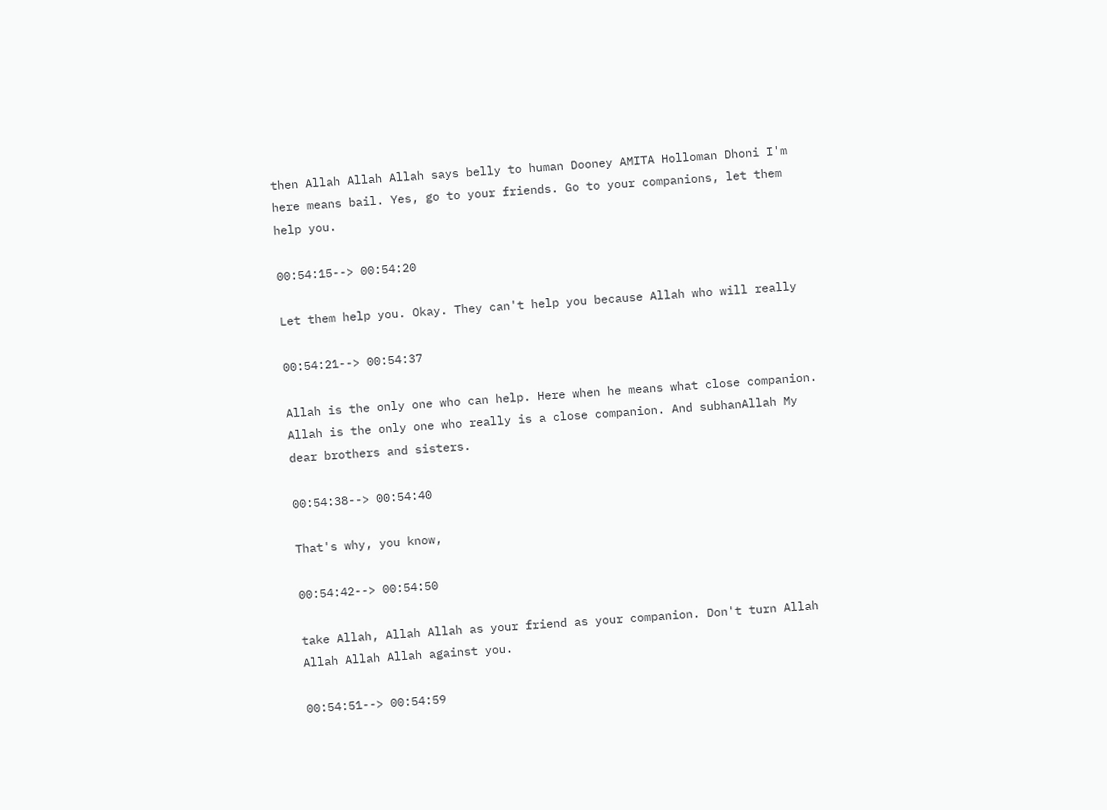then Allah Allah Allah says belly to human Dooney AMITA Holloman Dhoni I'm here means bail. Yes, go to your friends. Go to your companions, let them help you.

00:54:15--> 00:54:20

Let them help you. Okay. They can't help you because Allah who will really

00:54:21--> 00:54:37

Allah is the only one who can help. Here when he means what close companion. Allah is the only one who really is a close companion. And subhanAllah My dear brothers and sisters.

00:54:38--> 00:54:40

That's why, you know,

00:54:42--> 00:54:50

take Allah, Allah Allah as your friend as your companion. Don't turn Allah Allah Allah Allah against you.

00:54:51--> 00:54:59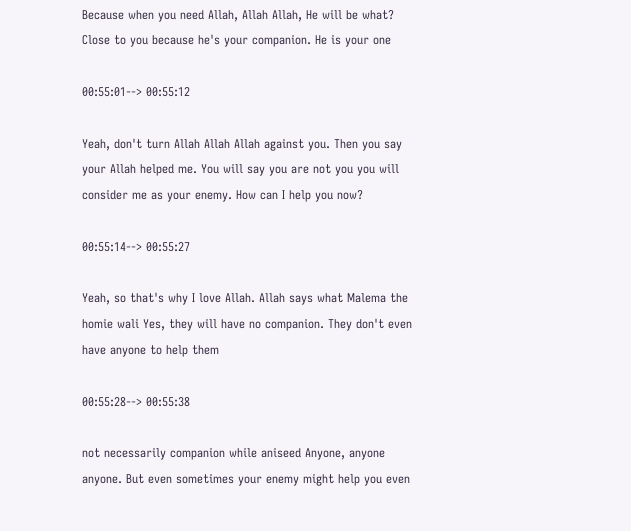Because when you need Allah, Allah Allah, He will be what? Close to you because he's your companion. He is your one

00:55:01--> 00:55:12

Yeah, don't turn Allah Allah Allah against you. Then you say your Allah helped me. You will say you are not you you will consider me as your enemy. How can I help you now?

00:55:14--> 00:55:27

Yeah, so that's why I love Allah. Allah says what Malema the homie wali Yes, they will have no companion. They don't even have anyone to help them

00:55:28--> 00:55:38

not necessarily companion while aniseed Anyone, anyone anyone. But even sometimes your enemy might help you even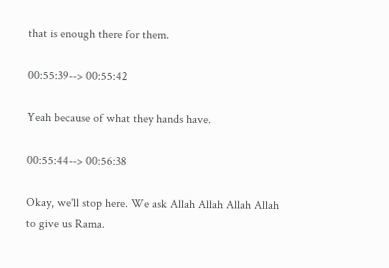that is enough there for them.

00:55:39--> 00:55:42

Yeah because of what they hands have.

00:55:44--> 00:56:38

Okay, we'll stop here. We ask Allah Allah Allah Allah to give us Rama.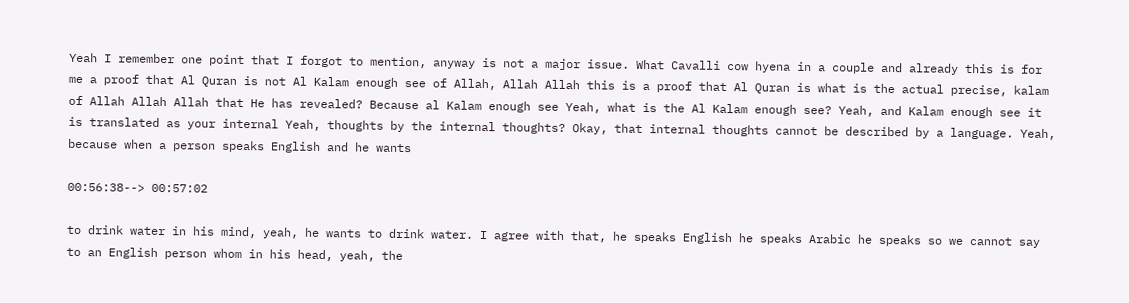Yeah I remember one point that I forgot to mention, anyway is not a major issue. What Cavalli cow hyena in a couple and already this is for me a proof that Al Quran is not Al Kalam enough see of Allah, Allah Allah this is a proof that Al Quran is what is the actual precise, kalam of Allah Allah Allah that He has revealed? Because al Kalam enough see Yeah, what is the Al Kalam enough see? Yeah, and Kalam enough see it is translated as your internal Yeah, thoughts by the internal thoughts? Okay, that internal thoughts cannot be described by a language. Yeah, because when a person speaks English and he wants

00:56:38--> 00:57:02

to drink water in his mind, yeah, he wants to drink water. I agree with that, he speaks English he speaks Arabic he speaks so we cannot say to an English person whom in his head, yeah, the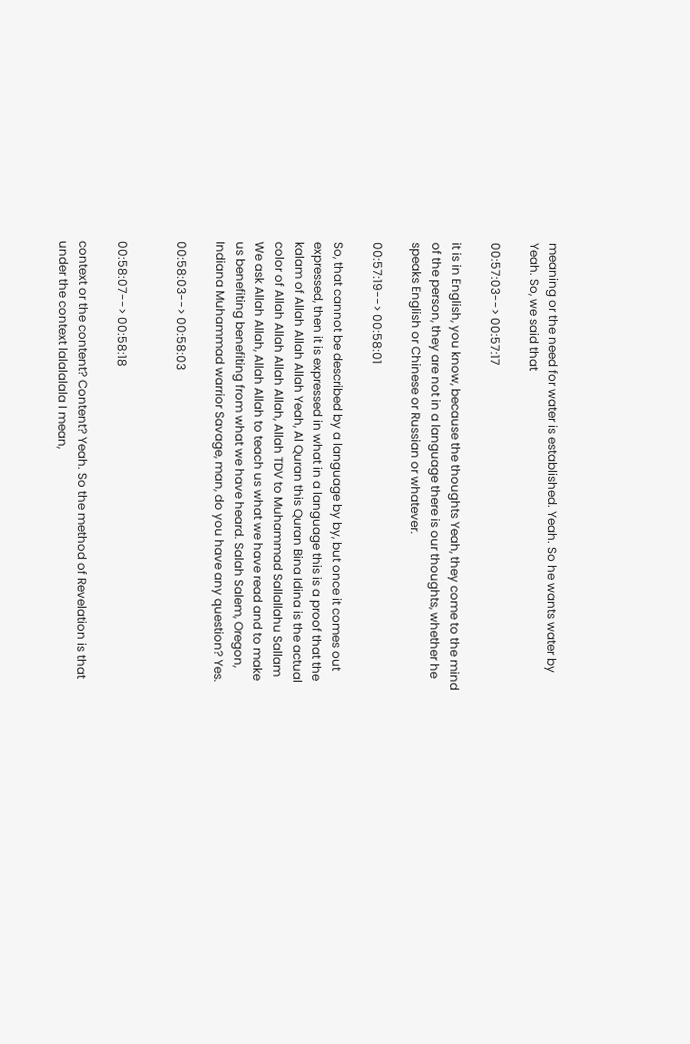meaning or the need for water is established. Yeah. So he wants water by Yeah. So, we said that

00:57:03--> 00:57:17

it is in English, you know, because the thoughts Yeah, they come to the mind of the person, they are not in a language there is our thoughts, whether he speaks English or Chinese or Russian or whatever.

00:57:19--> 00:58:01

So, that cannot be described by a language by by, but once it comes out expressed, then it is expressed in what in a language this is a proof that the kalam of Allah Allah Allah Yeah, Al Quran this Quran Bina Idina is the actual color of Allah Allah Allah Allah, Allah TDV to Muhammad Sallallahu Sallam We ask Allah Allah, Allah Allah to teach us what we have read and to make us benefiting benefiting from what we have heard. Salah Salem, Oregon, Indiana Muhammad warrior Savage, man, do you have any question? Yes.

00:58:03--> 00:58:03


00:58:07--> 00:58:18

context or the content? Content? Yeah. So the method of Revelation is that under the context lalalalala I mean,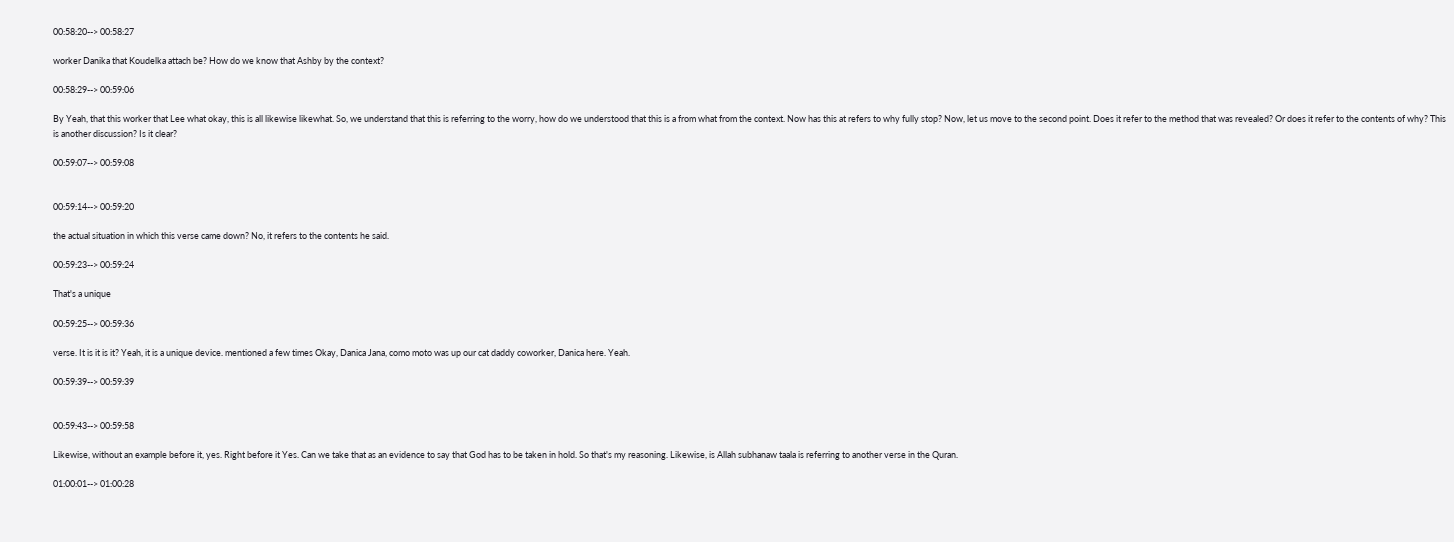00:58:20--> 00:58:27

worker Danika that Koudelka attach be? How do we know that Ashby by the context?

00:58:29--> 00:59:06

By Yeah, that this worker that Lee what okay, this is all likewise likewhat. So, we understand that this is referring to the worry, how do we understood that this is a from what from the context. Now has this at refers to why fully stop? Now, let us move to the second point. Does it refer to the method that was revealed? Or does it refer to the contents of why? This is another discussion? Is it clear?

00:59:07--> 00:59:08


00:59:14--> 00:59:20

the actual situation in which this verse came down? No, it refers to the contents he said.

00:59:23--> 00:59:24

That's a unique

00:59:25--> 00:59:36

verse. It is it is it? Yeah, it is a unique device. mentioned a few times Okay, Danica Jana, como moto was up our cat daddy coworker, Danica here. Yeah.

00:59:39--> 00:59:39


00:59:43--> 00:59:58

Likewise, without an example before it, yes. Right before it Yes. Can we take that as an evidence to say that God has to be taken in hold. So that's my reasoning. Likewise, is Allah subhanaw taala is referring to another verse in the Quran.

01:00:01--> 01:00:28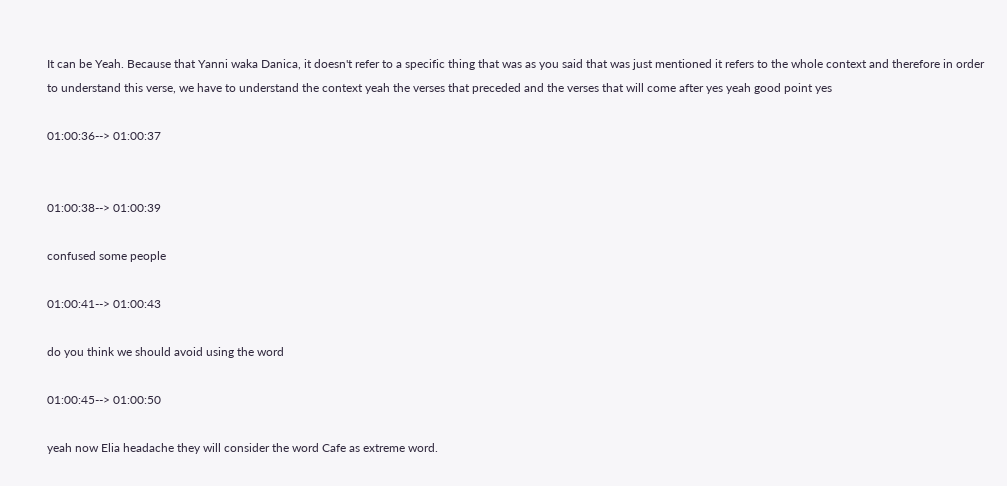It can be Yeah. Because that Yanni waka Danica, it doesn't refer to a specific thing that was as you said that was just mentioned it refers to the whole context and therefore in order to understand this verse, we have to understand the context yeah the verses that preceded and the verses that will come after yes yeah good point yes

01:00:36--> 01:00:37


01:00:38--> 01:00:39

confused some people

01:00:41--> 01:00:43

do you think we should avoid using the word

01:00:45--> 01:00:50

yeah now Elia headache they will consider the word Cafe as extreme word.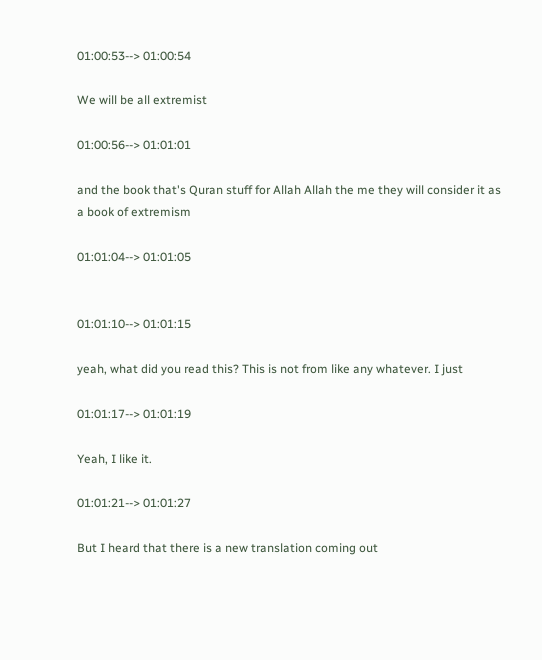01:00:53--> 01:00:54

We will be all extremist

01:00:56--> 01:01:01

and the book that's Quran stuff for Allah Allah the me they will consider it as a book of extremism

01:01:04--> 01:01:05


01:01:10--> 01:01:15

yeah, what did you read this? This is not from like any whatever. I just

01:01:17--> 01:01:19

Yeah, I like it.

01:01:21--> 01:01:27

But I heard that there is a new translation coming out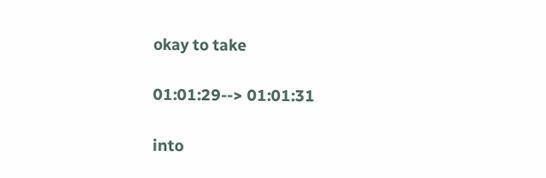okay to take

01:01:29--> 01:01:31

into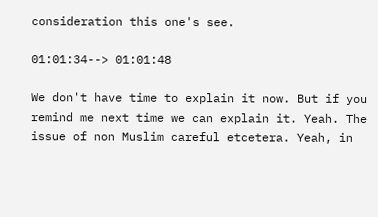consideration this one's see.

01:01:34--> 01:01:48

We don't have time to explain it now. But if you remind me next time we can explain it. Yeah. The issue of non Muslim careful etcetera. Yeah, in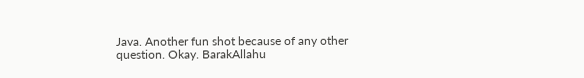Java. Another fun shot because of any other question. Okay. BarakAllahu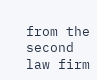from the second law firm